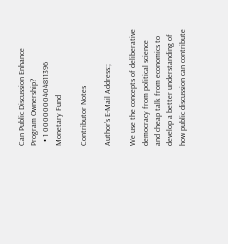Can Public Discussion Enhance Program Ownership?
  • 1 0000000404811396 Monetary Fund

Contributor Notes

Author’s E-Mail Address:;

We use the concepts of deliberative democracy from political science and cheap talk from economics to develop a better understanding of how public discussion can contribute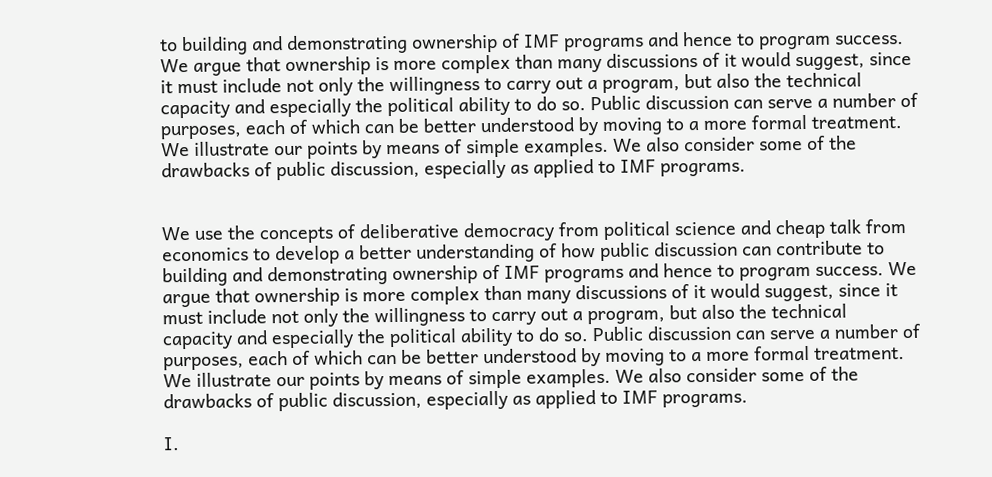to building and demonstrating ownership of IMF programs and hence to program success. We argue that ownership is more complex than many discussions of it would suggest, since it must include not only the willingness to carry out a program, but also the technical capacity and especially the political ability to do so. Public discussion can serve a number of purposes, each of which can be better understood by moving to a more formal treatment. We illustrate our points by means of simple examples. We also consider some of the drawbacks of public discussion, especially as applied to IMF programs.


We use the concepts of deliberative democracy from political science and cheap talk from economics to develop a better understanding of how public discussion can contribute to building and demonstrating ownership of IMF programs and hence to program success. We argue that ownership is more complex than many discussions of it would suggest, since it must include not only the willingness to carry out a program, but also the technical capacity and especially the political ability to do so. Public discussion can serve a number of purposes, each of which can be better understood by moving to a more formal treatment. We illustrate our points by means of simple examples. We also consider some of the drawbacks of public discussion, especially as applied to IMF programs.

I.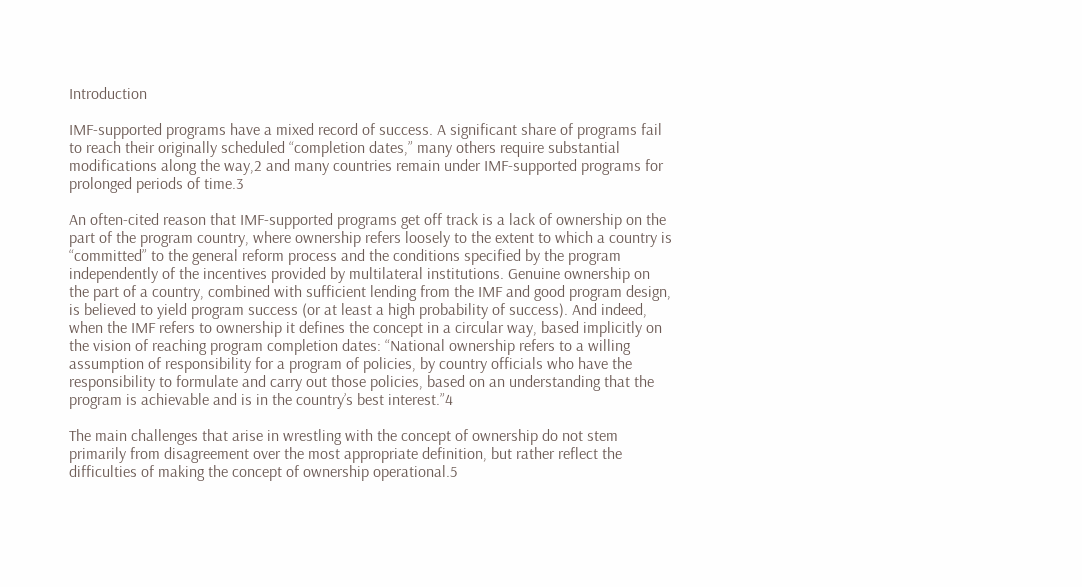Introduction

IMF-supported programs have a mixed record of success. A significant share of programs fail to reach their originally scheduled “completion dates,” many others require substantial modifications along the way,2 and many countries remain under IMF-supported programs for prolonged periods of time.3

An often-cited reason that IMF-supported programs get off track is a lack of ownership on the part of the program country, where ownership refers loosely to the extent to which a country is “committed” to the general reform process and the conditions specified by the program independently of the incentives provided by multilateral institutions. Genuine ownership on the part of a country, combined with sufficient lending from the IMF and good program design, is believed to yield program success (or at least a high probability of success). And indeed, when the IMF refers to ownership it defines the concept in a circular way, based implicitly on the vision of reaching program completion dates: “National ownership refers to a willing assumption of responsibility for a program of policies, by country officials who have the responsibility to formulate and carry out those policies, based on an understanding that the program is achievable and is in the country’s best interest.”4

The main challenges that arise in wrestling with the concept of ownership do not stem primarily from disagreement over the most appropriate definition, but rather reflect the difficulties of making the concept of ownership operational.5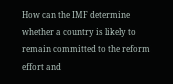How can the IMF determine whether a country is likely to remain committed to the reform effort and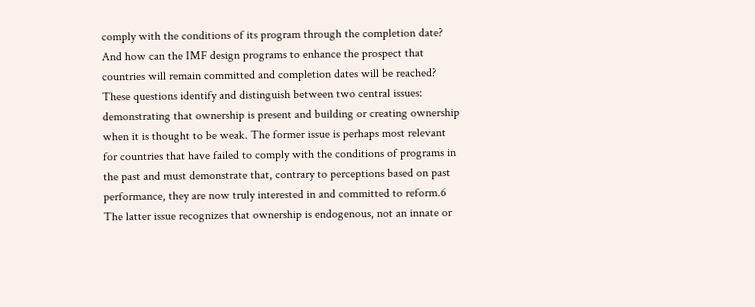comply with the conditions of its program through the completion date? And how can the IMF design programs to enhance the prospect that countries will remain committed and completion dates will be reached? These questions identify and distinguish between two central issues: demonstrating that ownership is present and building or creating ownership when it is thought to be weak. The former issue is perhaps most relevant for countries that have failed to comply with the conditions of programs in the past and must demonstrate that, contrary to perceptions based on past performance, they are now truly interested in and committed to reform.6 The latter issue recognizes that ownership is endogenous, not an innate or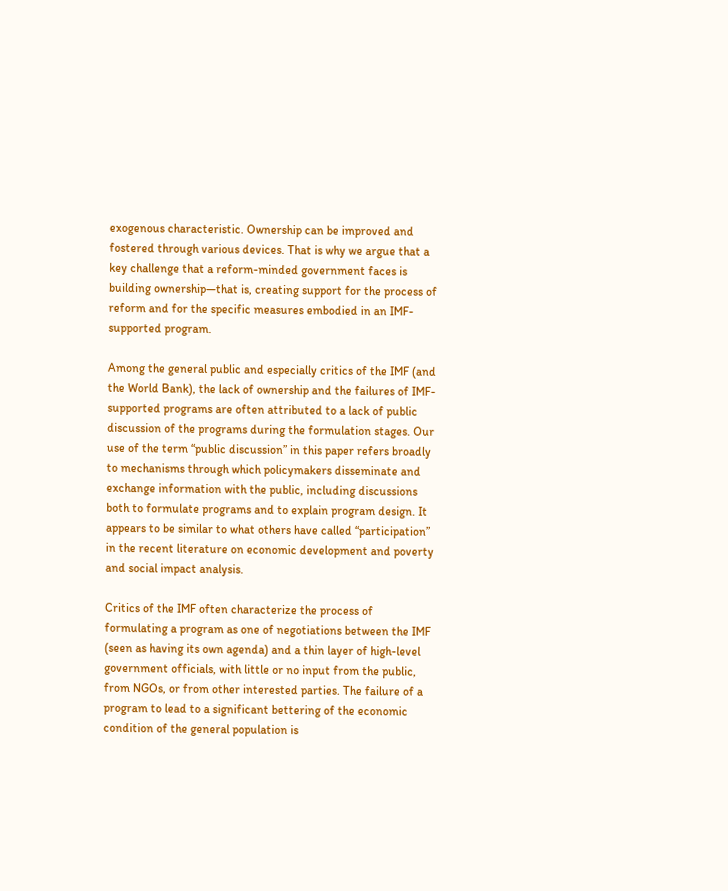exogenous characteristic. Ownership can be improved and fostered through various devices. That is why we argue that a key challenge that a reform-minded government faces is building ownership—that is, creating support for the process of reform and for the specific measures embodied in an IMF-supported program.

Among the general public and especially critics of the IMF (and the World Bank), the lack of ownership and the failures of IMF-supported programs are often attributed to a lack of public discussion of the programs during the formulation stages. Our use of the term “public discussion” in this paper refers broadly to mechanisms through which policymakers disseminate and exchange information with the public, including discussions both to formulate programs and to explain program design. It appears to be similar to what others have called “participation” in the recent literature on economic development and poverty and social impact analysis.

Critics of the IMF often characterize the process of formulating a program as one of negotiations between the IMF (seen as having its own agenda) and a thin layer of high-level government officials, with little or no input from the public, from NGOs, or from other interested parties. The failure of a program to lead to a significant bettering of the economic condition of the general population is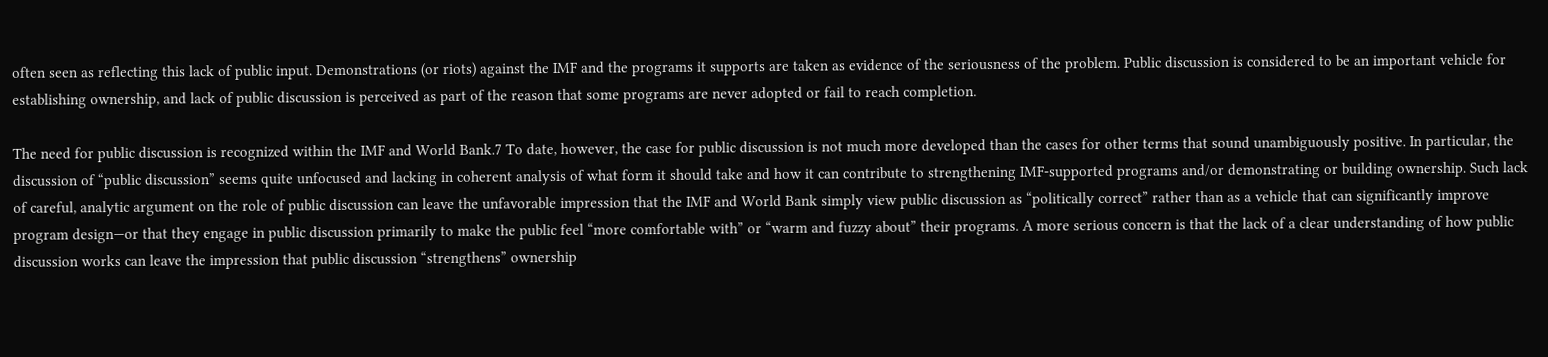often seen as reflecting this lack of public input. Demonstrations (or riots) against the IMF and the programs it supports are taken as evidence of the seriousness of the problem. Public discussion is considered to be an important vehicle for establishing ownership, and lack of public discussion is perceived as part of the reason that some programs are never adopted or fail to reach completion.

The need for public discussion is recognized within the IMF and World Bank.7 To date, however, the case for public discussion is not much more developed than the cases for other terms that sound unambiguously positive. In particular, the discussion of “public discussion” seems quite unfocused and lacking in coherent analysis of what form it should take and how it can contribute to strengthening IMF-supported programs and/or demonstrating or building ownership. Such lack of careful, analytic argument on the role of public discussion can leave the unfavorable impression that the IMF and World Bank simply view public discussion as “politically correct” rather than as a vehicle that can significantly improve program design—or that they engage in public discussion primarily to make the public feel “more comfortable with” or “warm and fuzzy about” their programs. A more serious concern is that the lack of a clear understanding of how public discussion works can leave the impression that public discussion “strengthens” ownership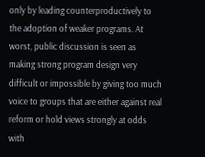only by leading counterproductively to the adoption of weaker programs. At worst, public discussion is seen as making strong program design very difficult or impossible by giving too much voice to groups that are either against real reform or hold views strongly at odds with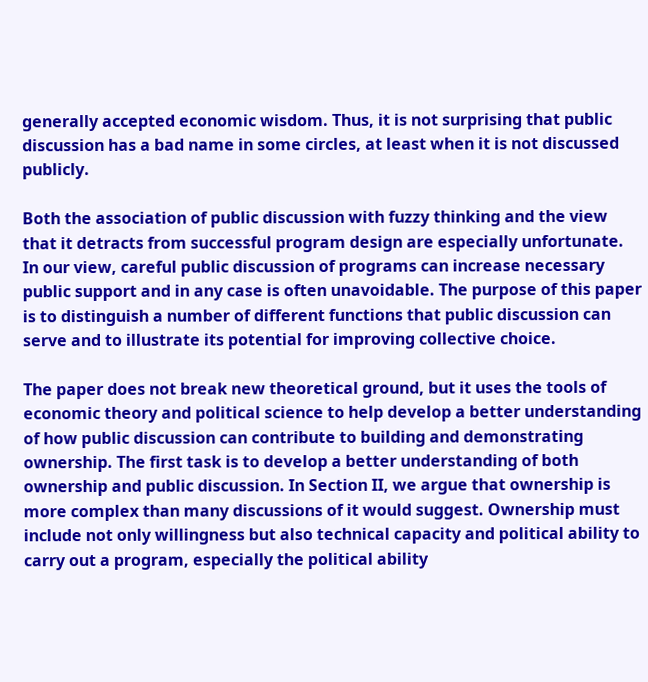generally accepted economic wisdom. Thus, it is not surprising that public discussion has a bad name in some circles, at least when it is not discussed publicly.

Both the association of public discussion with fuzzy thinking and the view that it detracts from successful program design are especially unfortunate. In our view, careful public discussion of programs can increase necessary public support and in any case is often unavoidable. The purpose of this paper is to distinguish a number of different functions that public discussion can serve and to illustrate its potential for improving collective choice.

The paper does not break new theoretical ground, but it uses the tools of economic theory and political science to help develop a better understanding of how public discussion can contribute to building and demonstrating ownership. The first task is to develop a better understanding of both ownership and public discussion. In Section II, we argue that ownership is more complex than many discussions of it would suggest. Ownership must include not only willingness but also technical capacity and political ability to carry out a program, especially the political ability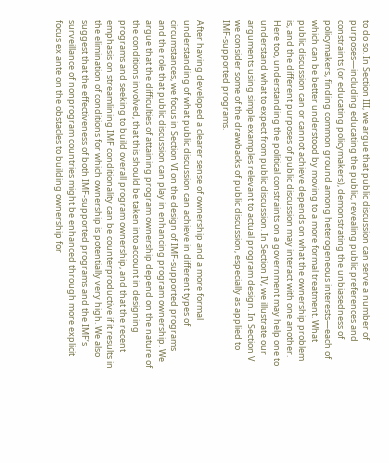to do so. In Section III, we argue that public discussion can serve a number of purposes—including educating the public, revealing public preferences and constraints (or educating policymakers), demonstrating the unbiasedness of policymakers, finding common ground among heterogeneous interests—each of which can be better understood by moving to a more formal treatment. What public discussion can or cannot achieve depends on what the ownership problem is, and the different purposes of public discussion may interact with one another. Here too, understanding the political constraints on a government may help one to understand what to expect from public discussion. In Section IV, we illustrate our arguments using simple examples relevant to actual program design. In Section V we consider some of the drawbacks of public discussion, especially as applied to IMF-supported programs.

After having developed a clearer sense of ownership and a more formal understanding of what public discussion can achieve in different types of circumstances, we focus in Section VI on the design of IMF-supported programs and the role that public discussion can play in enhancing program ownership. We argue that the difficulties of attaining program ownership depend on the nature of the conditions involved, that this should be taken into account in designing programs and seeking to build overall program ownership, and that the recent emphasis on streamlining IMF conditionality can be counterproductive if it results in the elimination of conditions for which ownership is potentially very high. We also suggest that the effectiveness of both IMF-supported programs and the IMF’s surveillance of nonprogram countries might be enhanced through more explicit focus ex ante on the obstacles to building ownership for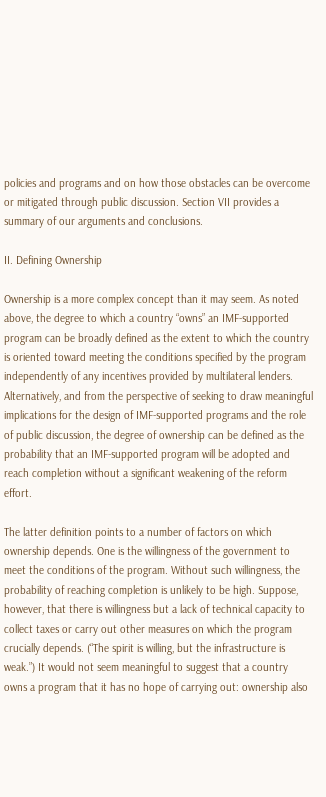policies and programs and on how those obstacles can be overcome or mitigated through public discussion. Section VII provides a summary of our arguments and conclusions.

II. Defining Ownership

Ownership is a more complex concept than it may seem. As noted above, the degree to which a country “owns” an IMF-supported program can be broadly defined as the extent to which the country is oriented toward meeting the conditions specified by the program independently of any incentives provided by multilateral lenders. Alternatively, and from the perspective of seeking to draw meaningful implications for the design of IMF-supported programs and the role of public discussion, the degree of ownership can be defined as the probability that an IMF-supported program will be adopted and reach completion without a significant weakening of the reform effort.

The latter definition points to a number of factors on which ownership depends. One is the willingness of the government to meet the conditions of the program. Without such willingness, the probability of reaching completion is unlikely to be high. Suppose, however, that there is willingness but a lack of technical capacity to collect taxes or carry out other measures on which the program crucially depends. (“The spirit is willing, but the infrastructure is weak.”) It would not seem meaningful to suggest that a country owns a program that it has no hope of carrying out: ownership also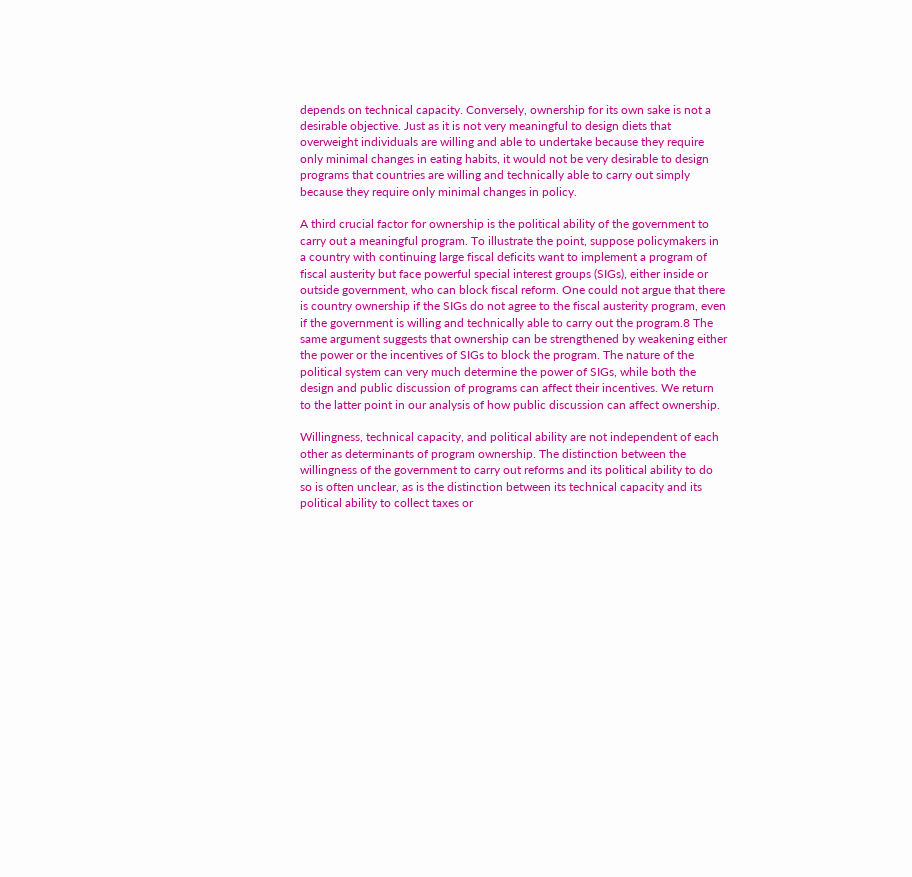depends on technical capacity. Conversely, ownership for its own sake is not a desirable objective. Just as it is not very meaningful to design diets that overweight individuals are willing and able to undertake because they require only minimal changes in eating habits, it would not be very desirable to design programs that countries are willing and technically able to carry out simply because they require only minimal changes in policy.

A third crucial factor for ownership is the political ability of the government to carry out a meaningful program. To illustrate the point, suppose policymakers in a country with continuing large fiscal deficits want to implement a program of fiscal austerity but face powerful special interest groups (SIGs), either inside or outside government, who can block fiscal reform. One could not argue that there is country ownership if the SIGs do not agree to the fiscal austerity program, even if the government is willing and technically able to carry out the program.8 The same argument suggests that ownership can be strengthened by weakening either the power or the incentives of SIGs to block the program. The nature of the political system can very much determine the power of SIGs, while both the design and public discussion of programs can affect their incentives. We return to the latter point in our analysis of how public discussion can affect ownership.

Willingness, technical capacity, and political ability are not independent of each other as determinants of program ownership. The distinction between the willingness of the government to carry out reforms and its political ability to do so is often unclear, as is the distinction between its technical capacity and its political ability to collect taxes or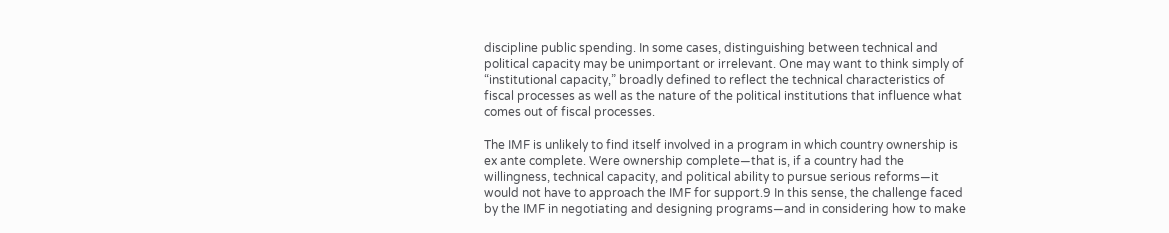discipline public spending. In some cases, distinguishing between technical and political capacity may be unimportant or irrelevant. One may want to think simply of “institutional capacity,” broadly defined to reflect the technical characteristics of fiscal processes as well as the nature of the political institutions that influence what comes out of fiscal processes.

The IMF is unlikely to find itself involved in a program in which country ownership is ex ante complete. Were ownership complete—that is, if a country had the willingness, technical capacity, and political ability to pursue serious reforms—it would not have to approach the IMF for support.9 In this sense, the challenge faced by the IMF in negotiating and designing programs—and in considering how to make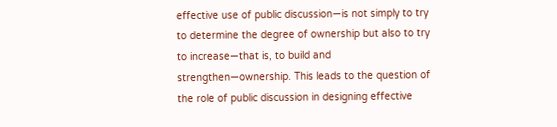effective use of public discussion—is not simply to try to determine the degree of ownership but also to try to increase—that is, to build and strengthen—ownership. This leads to the question of the role of public discussion in designing effective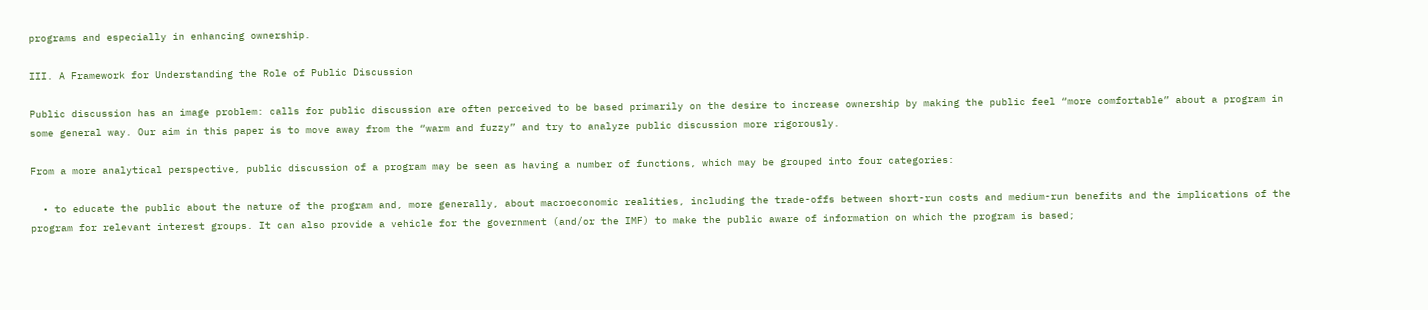programs and especially in enhancing ownership.

III. A Framework for Understanding the Role of Public Discussion

Public discussion has an image problem: calls for public discussion are often perceived to be based primarily on the desire to increase ownership by making the public feel “more comfortable” about a program in some general way. Our aim in this paper is to move away from the “warm and fuzzy” and try to analyze public discussion more rigorously.

From a more analytical perspective, public discussion of a program may be seen as having a number of functions, which may be grouped into four categories:

  • to educate the public about the nature of the program and, more generally, about macroeconomic realities, including the trade-offs between short-run costs and medium-run benefits and the implications of the program for relevant interest groups. It can also provide a vehicle for the government (and/or the IMF) to make the public aware of information on which the program is based;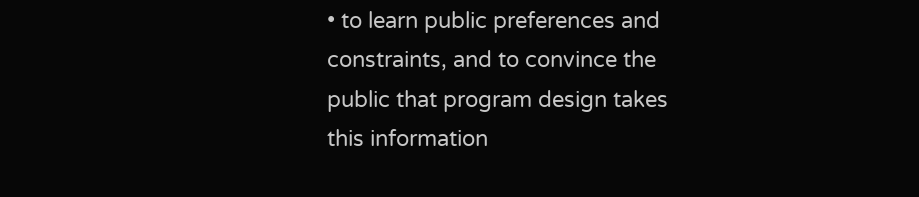• to learn public preferences and constraints, and to convince the public that program design takes this information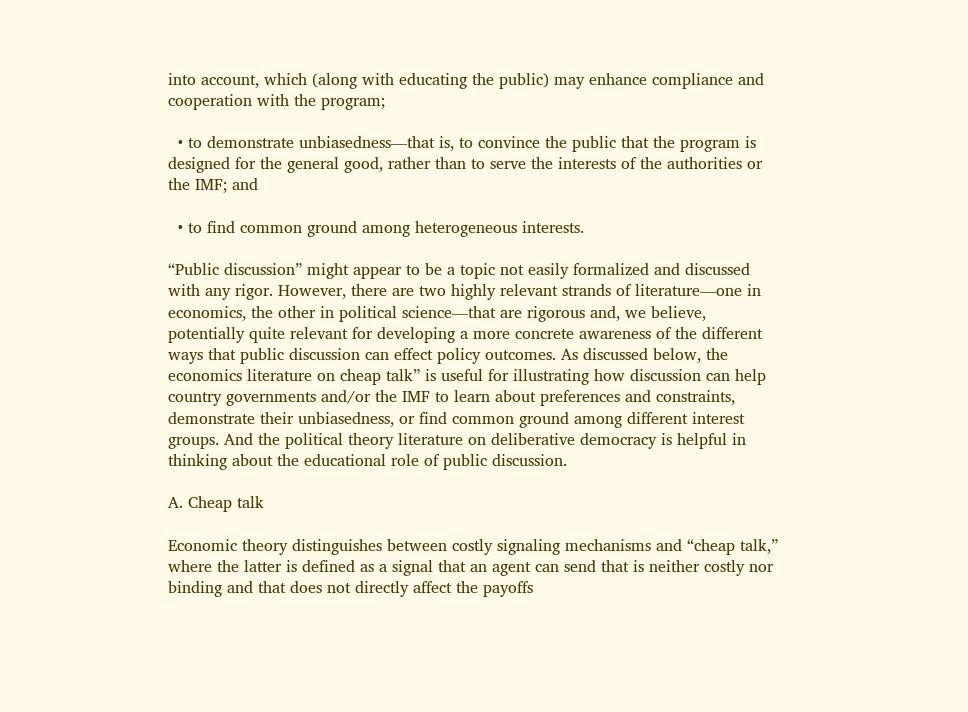into account, which (along with educating the public) may enhance compliance and cooperation with the program;

  • to demonstrate unbiasedness—that is, to convince the public that the program is designed for the general good, rather than to serve the interests of the authorities or the IMF; and

  • to find common ground among heterogeneous interests.

“Public discussion” might appear to be a topic not easily formalized and discussed with any rigor. However, there are two highly relevant strands of literature—one in economics, the other in political science—that are rigorous and, we believe, potentially quite relevant for developing a more concrete awareness of the different ways that public discussion can effect policy outcomes. As discussed below, the economics literature on cheap talk” is useful for illustrating how discussion can help country governments and/or the IMF to learn about preferences and constraints, demonstrate their unbiasedness, or find common ground among different interest groups. And the political theory literature on deliberative democracy is helpful in thinking about the educational role of public discussion.

A. Cheap talk

Economic theory distinguishes between costly signaling mechanisms and “cheap talk,” where the latter is defined as a signal that an agent can send that is neither costly nor binding and that does not directly affect the payoffs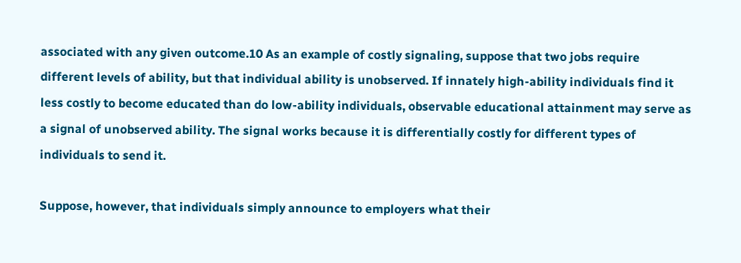associated with any given outcome.10 As an example of costly signaling, suppose that two jobs require different levels of ability, but that individual ability is unobserved. If innately high-ability individuals find it less costly to become educated than do low-ability individuals, observable educational attainment may serve as a signal of unobserved ability. The signal works because it is differentially costly for different types of individuals to send it.

Suppose, however, that individuals simply announce to employers what their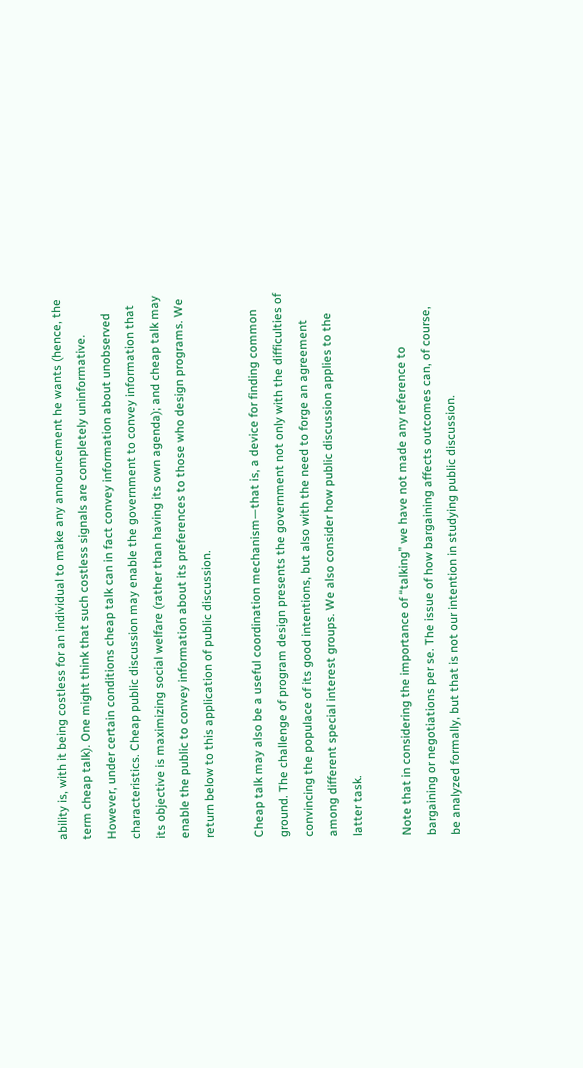ability is, with it being costless for an individual to make any announcement he wants (hence, the term cheap talk). One might think that such costless signals are completely uninformative. However, under certain conditions cheap talk can in fact convey information about unobserved characteristics. Cheap public discussion may enable the government to convey information that its objective is maximizing social welfare (rather than having its own agenda); and cheap talk may enable the public to convey information about its preferences to those who design programs. We return below to this application of public discussion.

Cheap talk may also be a useful coordination mechanism—that is, a device for finding common ground. The challenge of program design presents the government not only with the difficulties of convincing the populace of its good intentions, but also with the need to forge an agreement among different special interest groups. We also consider how public discussion applies to the latter task.

Note that in considering the importance of “talking” we have not made any reference to bargaining or negotiations per se. The issue of how bargaining affects outcomes can, of course, be analyzed formally, but that is not our intention in studying public discussion.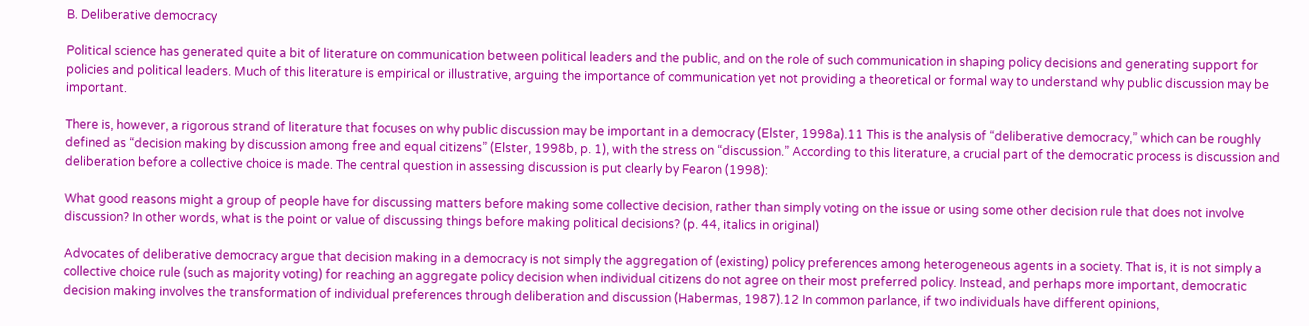B. Deliberative democracy

Political science has generated quite a bit of literature on communication between political leaders and the public, and on the role of such communication in shaping policy decisions and generating support for policies and political leaders. Much of this literature is empirical or illustrative, arguing the importance of communication yet not providing a theoretical or formal way to understand why public discussion may be important.

There is, however, a rigorous strand of literature that focuses on why public discussion may be important in a democracy (Elster, 1998a).11 This is the analysis of “deliberative democracy,” which can be roughly defined as “decision making by discussion among free and equal citizens” (Elster, 1998b, p. 1), with the stress on “discussion.” According to this literature, a crucial part of the democratic process is discussion and deliberation before a collective choice is made. The central question in assessing discussion is put clearly by Fearon (1998):

What good reasons might a group of people have for discussing matters before making some collective decision, rather than simply voting on the issue or using some other decision rule that does not involve discussion? In other words, what is the point or value of discussing things before making political decisions? (p. 44, italics in original)

Advocates of deliberative democracy argue that decision making in a democracy is not simply the aggregation of (existing) policy preferences among heterogeneous agents in a society. That is, it is not simply a collective choice rule (such as majority voting) for reaching an aggregate policy decision when individual citizens do not agree on their most preferred policy. Instead, and perhaps more important, democratic decision making involves the transformation of individual preferences through deliberation and discussion (Habermas, 1987).12 In common parlance, if two individuals have different opinions,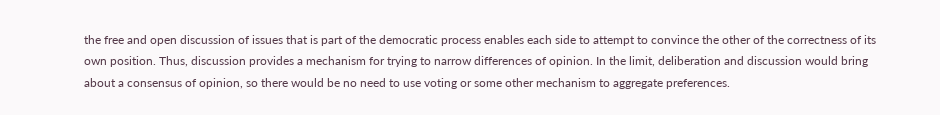the free and open discussion of issues that is part of the democratic process enables each side to attempt to convince the other of the correctness of its own position. Thus, discussion provides a mechanism for trying to narrow differences of opinion. In the limit, deliberation and discussion would bring about a consensus of opinion, so there would be no need to use voting or some other mechanism to aggregate preferences.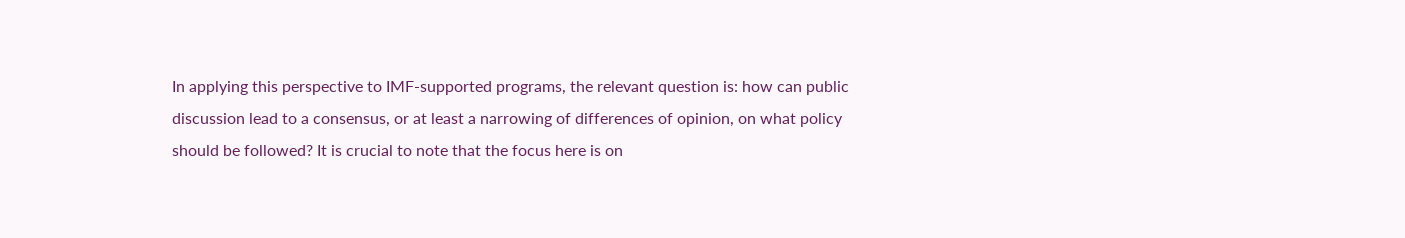In applying this perspective to IMF-supported programs, the relevant question is: how can public discussion lead to a consensus, or at least a narrowing of differences of opinion, on what policy should be followed? It is crucial to note that the focus here is on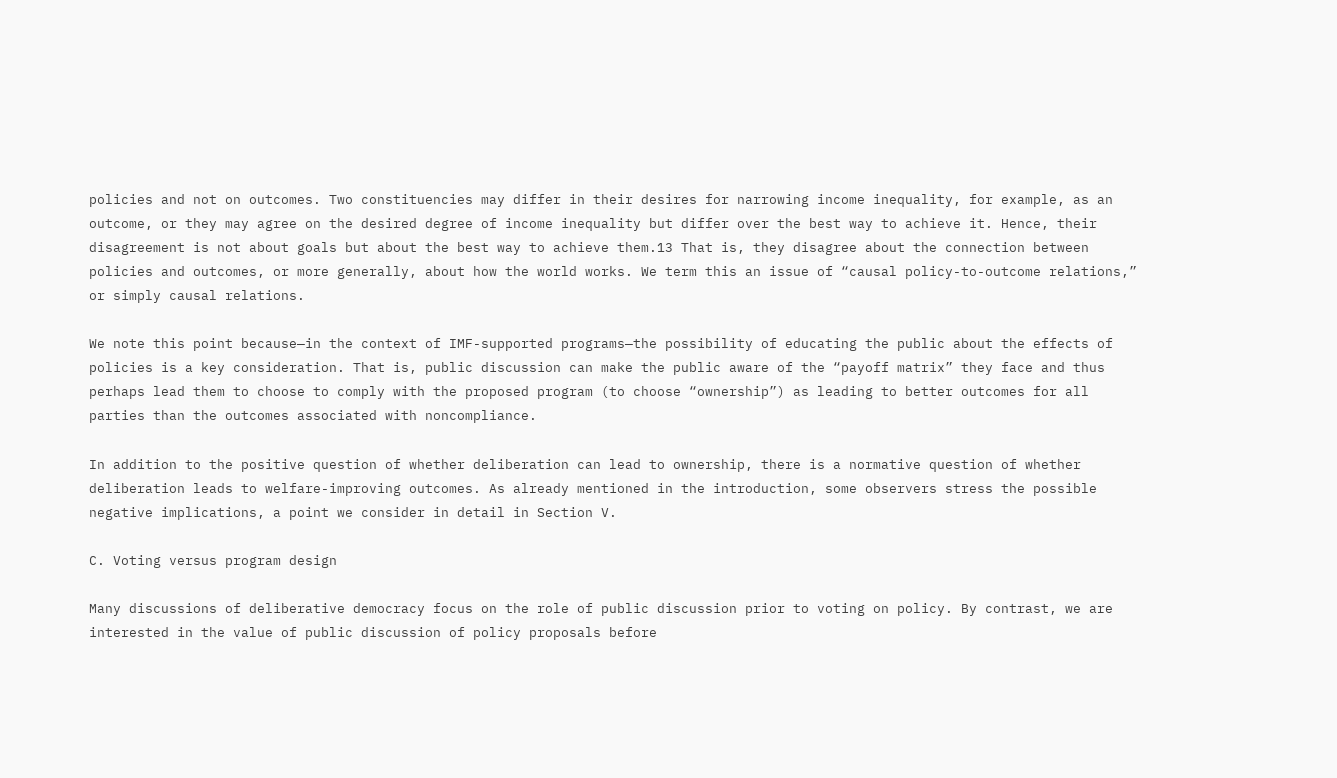policies and not on outcomes. Two constituencies may differ in their desires for narrowing income inequality, for example, as an outcome, or they may agree on the desired degree of income inequality but differ over the best way to achieve it. Hence, their disagreement is not about goals but about the best way to achieve them.13 That is, they disagree about the connection between policies and outcomes, or more generally, about how the world works. We term this an issue of “causal policy-to-outcome relations,” or simply causal relations.

We note this point because—in the context of IMF-supported programs—the possibility of educating the public about the effects of policies is a key consideration. That is, public discussion can make the public aware of the “payoff matrix” they face and thus perhaps lead them to choose to comply with the proposed program (to choose “ownership”) as leading to better outcomes for all parties than the outcomes associated with noncompliance.

In addition to the positive question of whether deliberation can lead to ownership, there is a normative question of whether deliberation leads to welfare-improving outcomes. As already mentioned in the introduction, some observers stress the possible negative implications, a point we consider in detail in Section V.

C. Voting versus program design

Many discussions of deliberative democracy focus on the role of public discussion prior to voting on policy. By contrast, we are interested in the value of public discussion of policy proposals before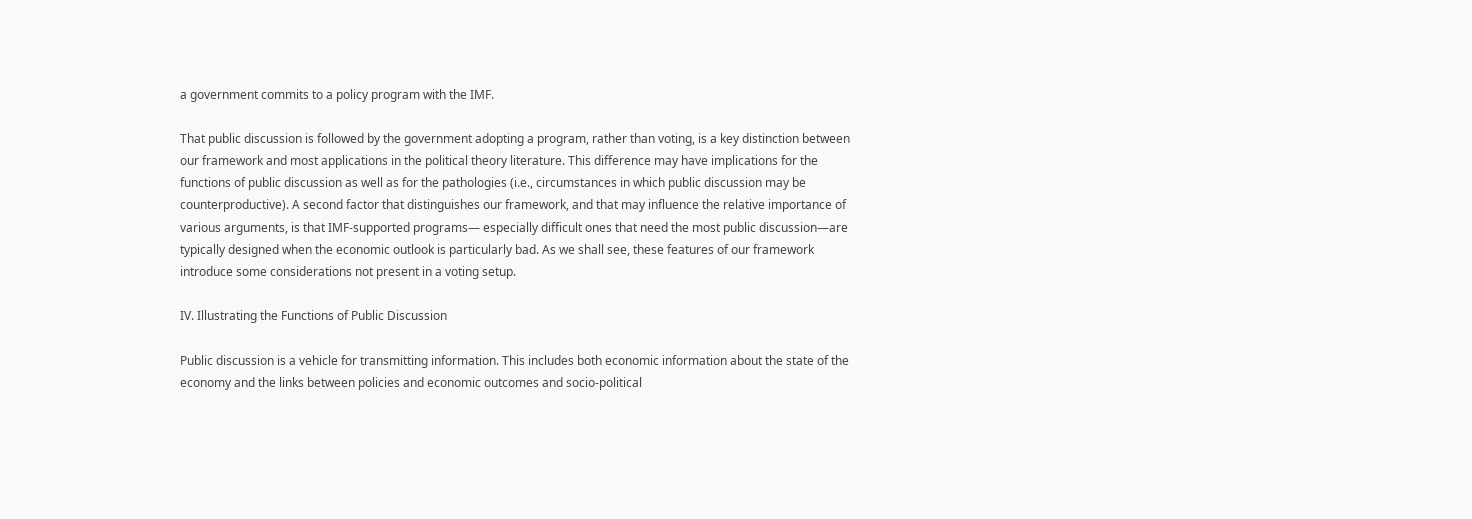a government commits to a policy program with the IMF.

That public discussion is followed by the government adopting a program, rather than voting, is a key distinction between our framework and most applications in the political theory literature. This difference may have implications for the functions of public discussion as well as for the pathologies (i.e., circumstances in which public discussion may be counterproductive). A second factor that distinguishes our framework, and that may influence the relative importance of various arguments, is that IMF-supported programs— especially difficult ones that need the most public discussion—are typically designed when the economic outlook is particularly bad. As we shall see, these features of our framework introduce some considerations not present in a voting setup.

IV. Illustrating the Functions of Public Discussion

Public discussion is a vehicle for transmitting information. This includes both economic information about the state of the economy and the links between policies and economic outcomes and socio-political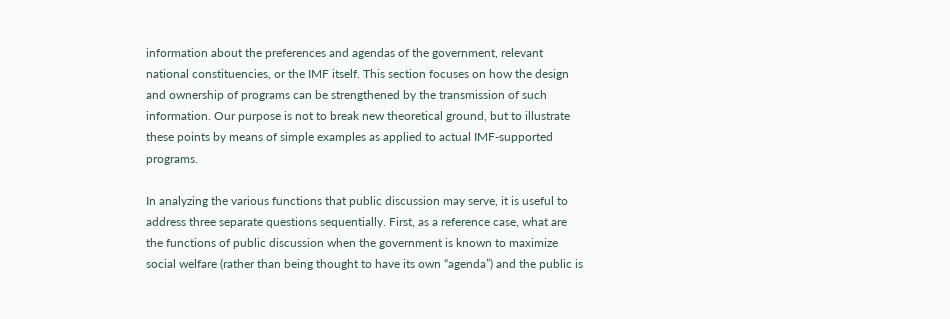information about the preferences and agendas of the government, relevant national constituencies, or the IMF itself. This section focuses on how the design and ownership of programs can be strengthened by the transmission of such information. Our purpose is not to break new theoretical ground, but to illustrate these points by means of simple examples as applied to actual IMF-supported programs.

In analyzing the various functions that public discussion may serve, it is useful to address three separate questions sequentially. First, as a reference case, what are the functions of public discussion when the government is known to maximize social welfare (rather than being thought to have its own “agenda”) and the public is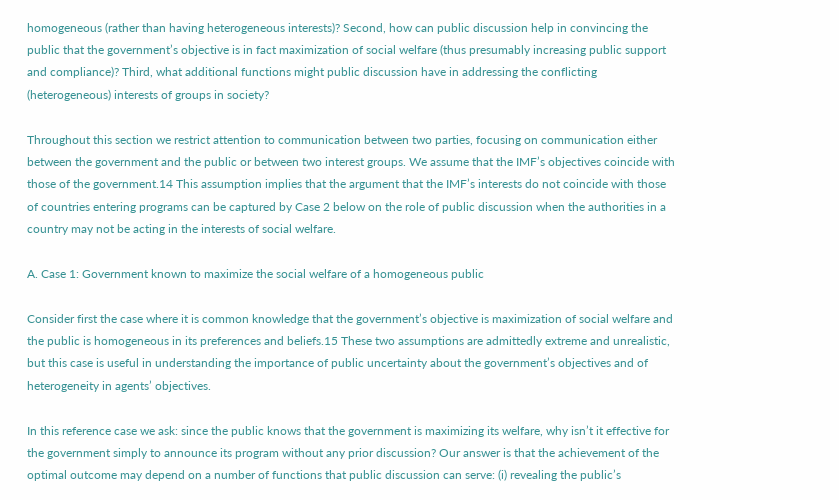homogeneous (rather than having heterogeneous interests)? Second, how can public discussion help in convincing the public that the government’s objective is in fact maximization of social welfare (thus presumably increasing public support and compliance)? Third, what additional functions might public discussion have in addressing the conflicting (heterogeneous) interests of groups in society?

Throughout this section we restrict attention to communication between two parties, focusing on communication either between the government and the public or between two interest groups. We assume that the IMF’s objectives coincide with those of the government.14 This assumption implies that the argument that the IMF’s interests do not coincide with those of countries entering programs can be captured by Case 2 below on the role of public discussion when the authorities in a country may not be acting in the interests of social welfare.

A. Case 1: Government known to maximize the social welfare of a homogeneous public

Consider first the case where it is common knowledge that the government’s objective is maximization of social welfare and the public is homogeneous in its preferences and beliefs.15 These two assumptions are admittedly extreme and unrealistic, but this case is useful in understanding the importance of public uncertainty about the government’s objectives and of heterogeneity in agents’ objectives.

In this reference case we ask: since the public knows that the government is maximizing its welfare, why isn’t it effective for the government simply to announce its program without any prior discussion? Our answer is that the achievement of the optimal outcome may depend on a number of functions that public discussion can serve: (i) revealing the public’s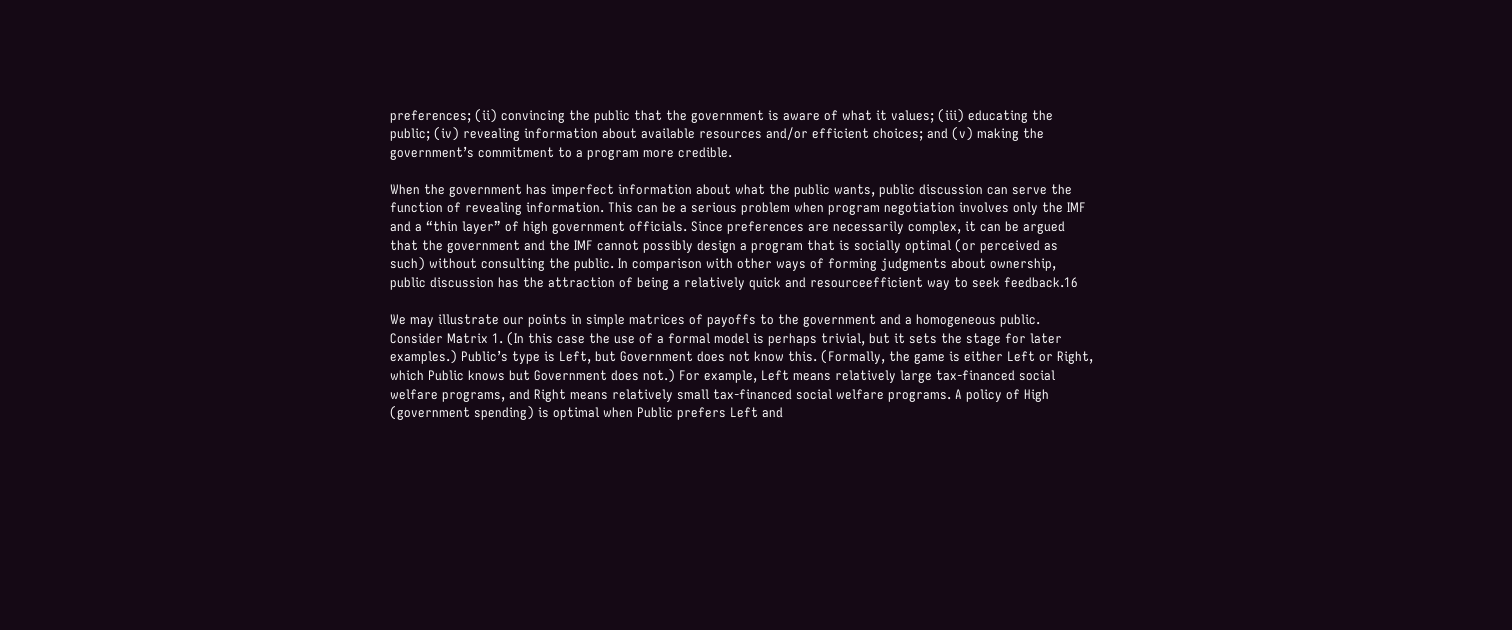preferences; (ii) convincing the public that the government is aware of what it values; (iii) educating the public; (iv) revealing information about available resources and/or efficient choices; and (v) making the government’s commitment to a program more credible.

When the government has imperfect information about what the public wants, public discussion can serve the function of revealing information. This can be a serious problem when program negotiation involves only the IMF and a “thin layer” of high government officials. Since preferences are necessarily complex, it can be argued that the government and the IMF cannot possibly design a program that is socially optimal (or perceived as such) without consulting the public. In comparison with other ways of forming judgments about ownership, public discussion has the attraction of being a relatively quick and resourceefficient way to seek feedback.16

We may illustrate our points in simple matrices of payoffs to the government and a homogeneous public. Consider Matrix 1. (In this case the use of a formal model is perhaps trivial, but it sets the stage for later examples.) Public’s type is Left, but Government does not know this. (Formally, the game is either Left or Right, which Public knows but Government does not.) For example, Left means relatively large tax-financed social welfare programs, and Right means relatively small tax-financed social welfare programs. A policy of High (government spending) is optimal when Public prefers Left and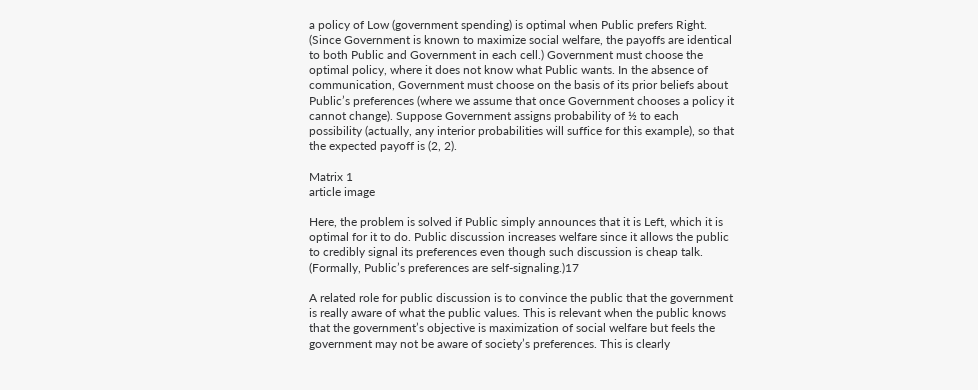a policy of Low (government spending) is optimal when Public prefers Right. (Since Government is known to maximize social welfare, the payoffs are identical to both Public and Government in each cell.) Government must choose the optimal policy, where it does not know what Public wants. In the absence of communication, Government must choose on the basis of its prior beliefs about Public’s preferences (where we assume that once Government chooses a policy it cannot change). Suppose Government assigns probability of ½ to each possibility (actually, any interior probabilities will suffice for this example), so that the expected payoff is (2, 2).

Matrix 1
article image

Here, the problem is solved if Public simply announces that it is Left, which it is optimal for it to do. Public discussion increases welfare since it allows the public to credibly signal its preferences even though such discussion is cheap talk. (Formally, Public’s preferences are self-signaling.)17

A related role for public discussion is to convince the public that the government is really aware of what the public values. This is relevant when the public knows that the government’s objective is maximization of social welfare but feels the government may not be aware of society’s preferences. This is clearly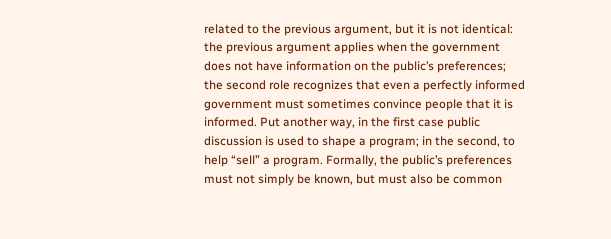related to the previous argument, but it is not identical: the previous argument applies when the government does not have information on the public’s preferences; the second role recognizes that even a perfectly informed government must sometimes convince people that it is informed. Put another way, in the first case public discussion is used to shape a program; in the second, to help “sell” a program. Formally, the public’s preferences must not simply be known, but must also be common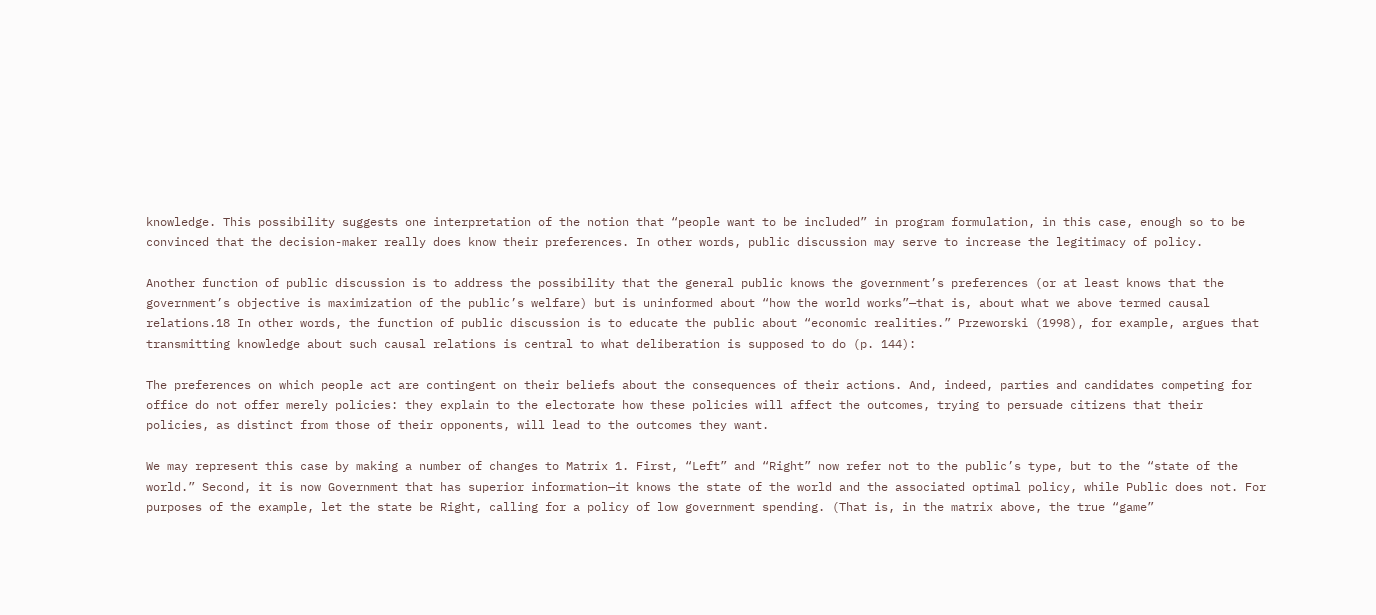knowledge. This possibility suggests one interpretation of the notion that “people want to be included” in program formulation, in this case, enough so to be convinced that the decision-maker really does know their preferences. In other words, public discussion may serve to increase the legitimacy of policy.

Another function of public discussion is to address the possibility that the general public knows the government’s preferences (or at least knows that the government’s objective is maximization of the public’s welfare) but is uninformed about “how the world works”—that is, about what we above termed causal relations.18 In other words, the function of public discussion is to educate the public about “economic realities.” Przeworski (1998), for example, argues that transmitting knowledge about such causal relations is central to what deliberation is supposed to do (p. 144):

The preferences on which people act are contingent on their beliefs about the consequences of their actions. And, indeed, parties and candidates competing for office do not offer merely policies: they explain to the electorate how these policies will affect the outcomes, trying to persuade citizens that their policies, as distinct from those of their opponents, will lead to the outcomes they want.

We may represent this case by making a number of changes to Matrix 1. First, “Left” and “Right” now refer not to the public’s type, but to the “state of the world.” Second, it is now Government that has superior information—it knows the state of the world and the associated optimal policy, while Public does not. For purposes of the example, let the state be Right, calling for a policy of low government spending. (That is, in the matrix above, the true “game”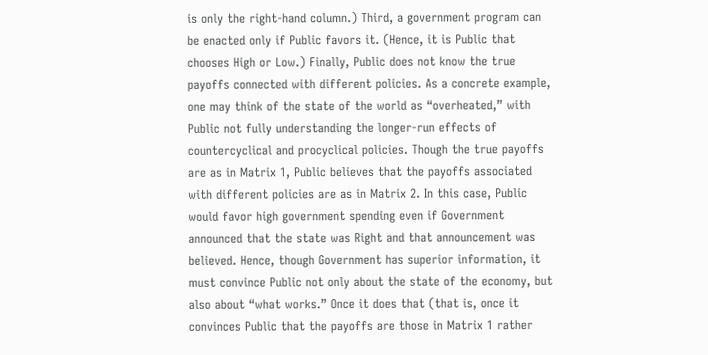is only the right-hand column.) Third, a government program can be enacted only if Public favors it. (Hence, it is Public that chooses High or Low.) Finally, Public does not know the true payoffs connected with different policies. As a concrete example, one may think of the state of the world as “overheated,” with Public not fully understanding the longer-run effects of countercyclical and procyclical policies. Though the true payoffs are as in Matrix 1, Public believes that the payoffs associated with different policies are as in Matrix 2. In this case, Public would favor high government spending even if Government announced that the state was Right and that announcement was believed. Hence, though Government has superior information, it must convince Public not only about the state of the economy, but also about “what works.” Once it does that (that is, once it convinces Public that the payoffs are those in Matrix 1 rather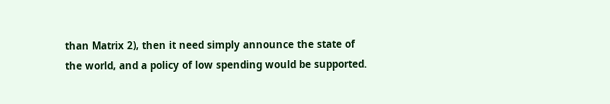than Matrix 2), then it need simply announce the state of the world, and a policy of low spending would be supported.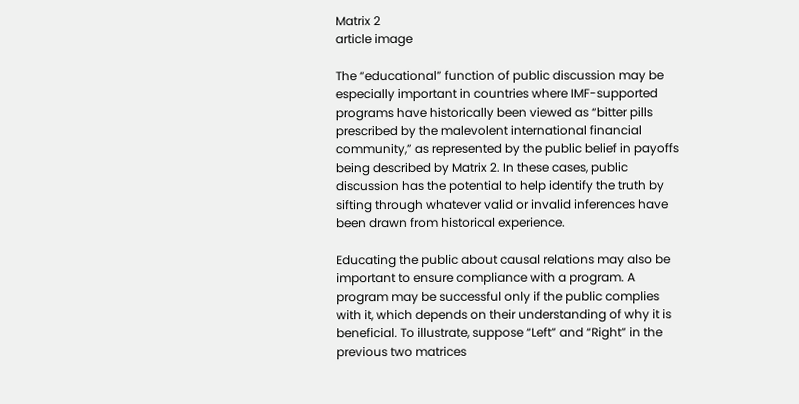Matrix 2
article image

The “educational” function of public discussion may be especially important in countries where IMF-supported programs have historically been viewed as “bitter pills prescribed by the malevolent international financial community,” as represented by the public belief in payoffs being described by Matrix 2. In these cases, public discussion has the potential to help identify the truth by sifting through whatever valid or invalid inferences have been drawn from historical experience.

Educating the public about causal relations may also be important to ensure compliance with a program. A program may be successful only if the public complies with it, which depends on their understanding of why it is beneficial. To illustrate, suppose “Left” and “Right” in the previous two matrices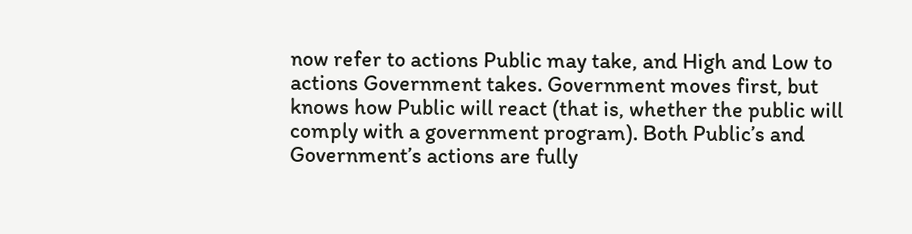now refer to actions Public may take, and High and Low to actions Government takes. Government moves first, but knows how Public will react (that is, whether the public will comply with a government program). Both Public’s and Government’s actions are fully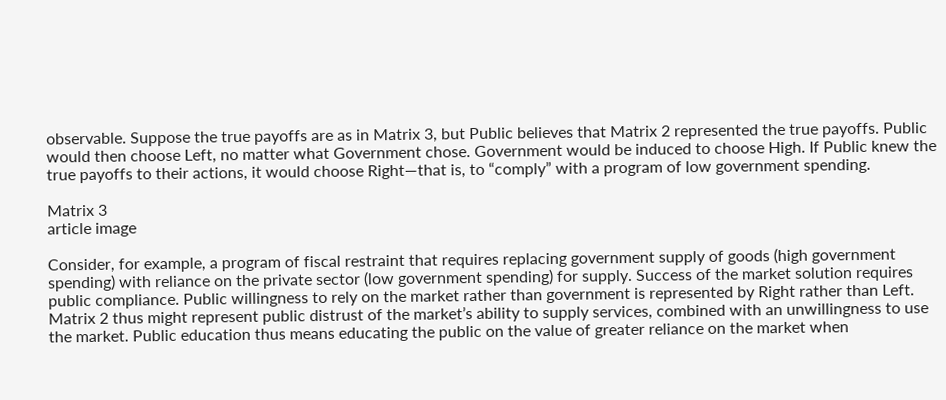observable. Suppose the true payoffs are as in Matrix 3, but Public believes that Matrix 2 represented the true payoffs. Public would then choose Left, no matter what Government chose. Government would be induced to choose High. If Public knew the true payoffs to their actions, it would choose Right—that is, to “comply” with a program of low government spending.

Matrix 3
article image

Consider, for example, a program of fiscal restraint that requires replacing government supply of goods (high government spending) with reliance on the private sector (low government spending) for supply. Success of the market solution requires public compliance. Public willingness to rely on the market rather than government is represented by Right rather than Left. Matrix 2 thus might represent public distrust of the market’s ability to supply services, combined with an unwillingness to use the market. Public education thus means educating the public on the value of greater reliance on the market when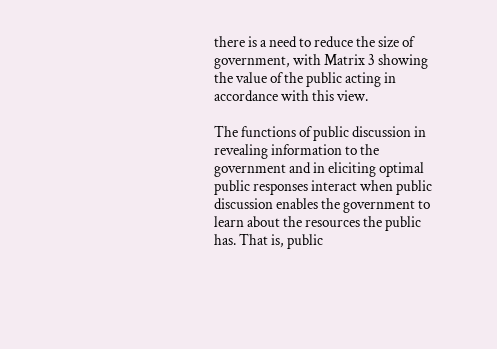there is a need to reduce the size of government, with Matrix 3 showing the value of the public acting in accordance with this view.

The functions of public discussion in revealing information to the government and in eliciting optimal public responses interact when public discussion enables the government to learn about the resources the public has. That is, public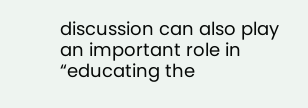discussion can also play an important role in “educating the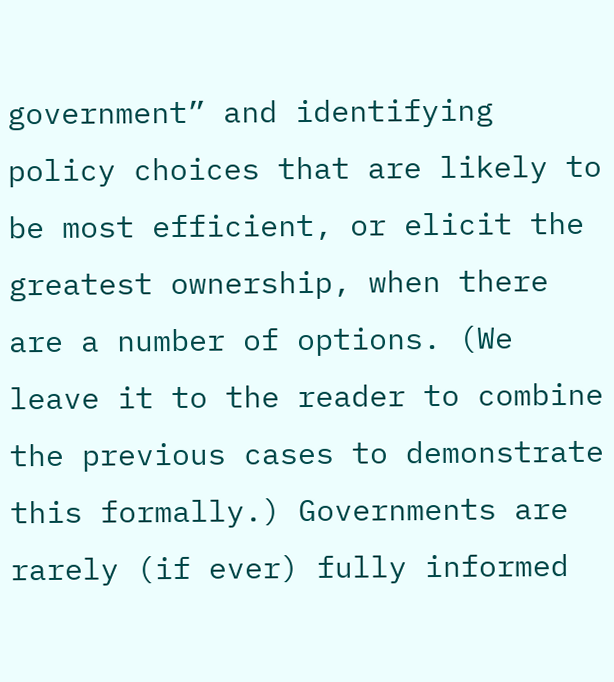government” and identifying policy choices that are likely to be most efficient, or elicit the greatest ownership, when there are a number of options. (We leave it to the reader to combine the previous cases to demonstrate this formally.) Governments are rarely (if ever) fully informed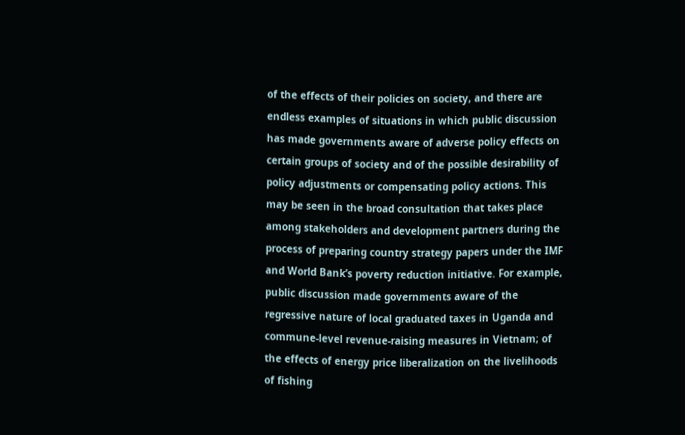of the effects of their policies on society, and there are endless examples of situations in which public discussion has made governments aware of adverse policy effects on certain groups of society and of the possible desirability of policy adjustments or compensating policy actions. This may be seen in the broad consultation that takes place among stakeholders and development partners during the process of preparing country strategy papers under the IMF and World Bank’s poverty reduction initiative. For example, public discussion made governments aware of the regressive nature of local graduated taxes in Uganda and commune-level revenue-raising measures in Vietnam; of the effects of energy price liberalization on the livelihoods of fishing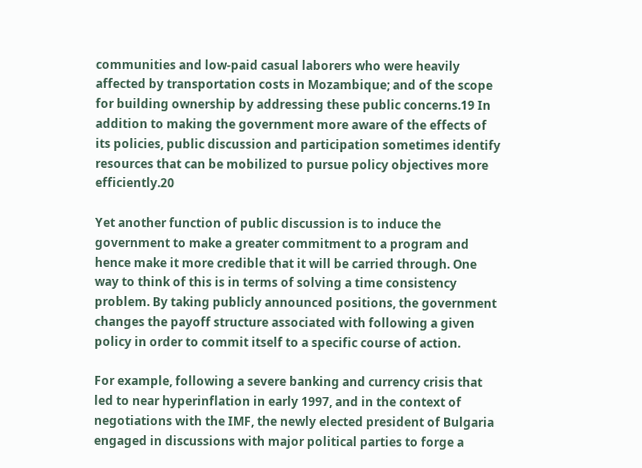communities and low-paid casual laborers who were heavily affected by transportation costs in Mozambique; and of the scope for building ownership by addressing these public concerns.19 In addition to making the government more aware of the effects of its policies, public discussion and participation sometimes identify resources that can be mobilized to pursue policy objectives more efficiently.20

Yet another function of public discussion is to induce the government to make a greater commitment to a program and hence make it more credible that it will be carried through. One way to think of this is in terms of solving a time consistency problem. By taking publicly announced positions, the government changes the payoff structure associated with following a given policy in order to commit itself to a specific course of action.

For example, following a severe banking and currency crisis that led to near hyperinflation in early 1997, and in the context of negotiations with the IMF, the newly elected president of Bulgaria engaged in discussions with major political parties to forge a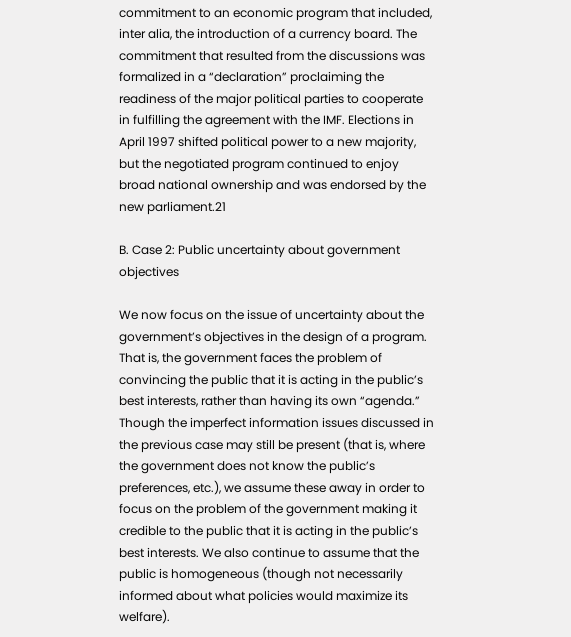commitment to an economic program that included, inter alia, the introduction of a currency board. The commitment that resulted from the discussions was formalized in a “declaration” proclaiming the readiness of the major political parties to cooperate in fulfilling the agreement with the IMF. Elections in April 1997 shifted political power to a new majority, but the negotiated program continued to enjoy broad national ownership and was endorsed by the new parliament.21

B. Case 2: Public uncertainty about government objectives

We now focus on the issue of uncertainty about the government’s objectives in the design of a program. That is, the government faces the problem of convincing the public that it is acting in the public’s best interests, rather than having its own “agenda.” Though the imperfect information issues discussed in the previous case may still be present (that is, where the government does not know the public’s preferences, etc.), we assume these away in order to focus on the problem of the government making it credible to the public that it is acting in the public’s best interests. We also continue to assume that the public is homogeneous (though not necessarily informed about what policies would maximize its welfare).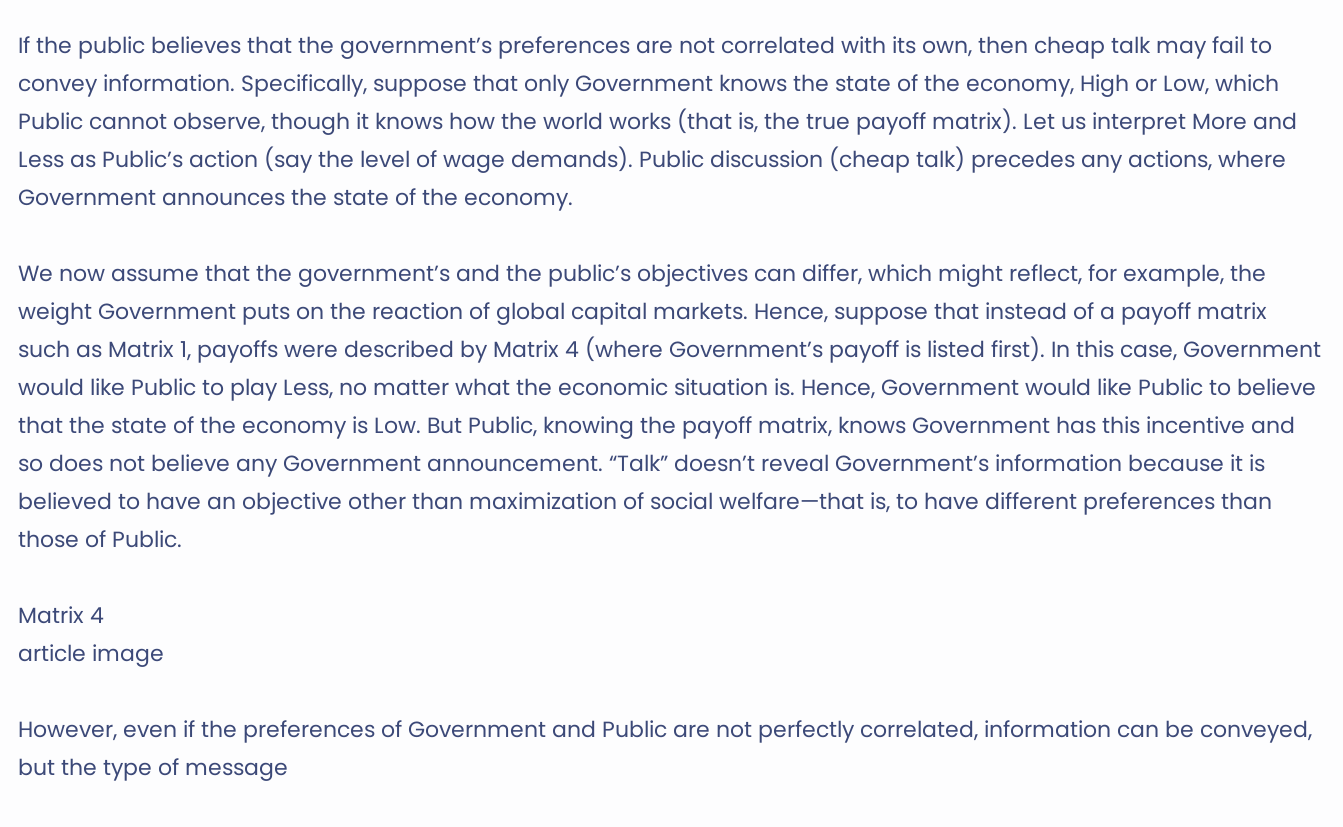If the public believes that the government’s preferences are not correlated with its own, then cheap talk may fail to convey information. Specifically, suppose that only Government knows the state of the economy, High or Low, which Public cannot observe, though it knows how the world works (that is, the true payoff matrix). Let us interpret More and Less as Public’s action (say the level of wage demands). Public discussion (cheap talk) precedes any actions, where Government announces the state of the economy.

We now assume that the government’s and the public’s objectives can differ, which might reflect, for example, the weight Government puts on the reaction of global capital markets. Hence, suppose that instead of a payoff matrix such as Matrix 1, payoffs were described by Matrix 4 (where Government’s payoff is listed first). In this case, Government would like Public to play Less, no matter what the economic situation is. Hence, Government would like Public to believe that the state of the economy is Low. But Public, knowing the payoff matrix, knows Government has this incentive and so does not believe any Government announcement. “Talk” doesn’t reveal Government’s information because it is believed to have an objective other than maximization of social welfare—that is, to have different preferences than those of Public.

Matrix 4
article image

However, even if the preferences of Government and Public are not perfectly correlated, information can be conveyed, but the type of message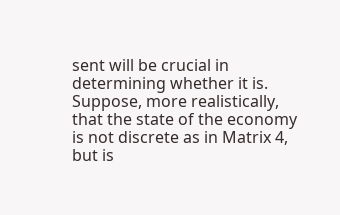sent will be crucial in determining whether it is. Suppose, more realistically, that the state of the economy is not discrete as in Matrix 4, but is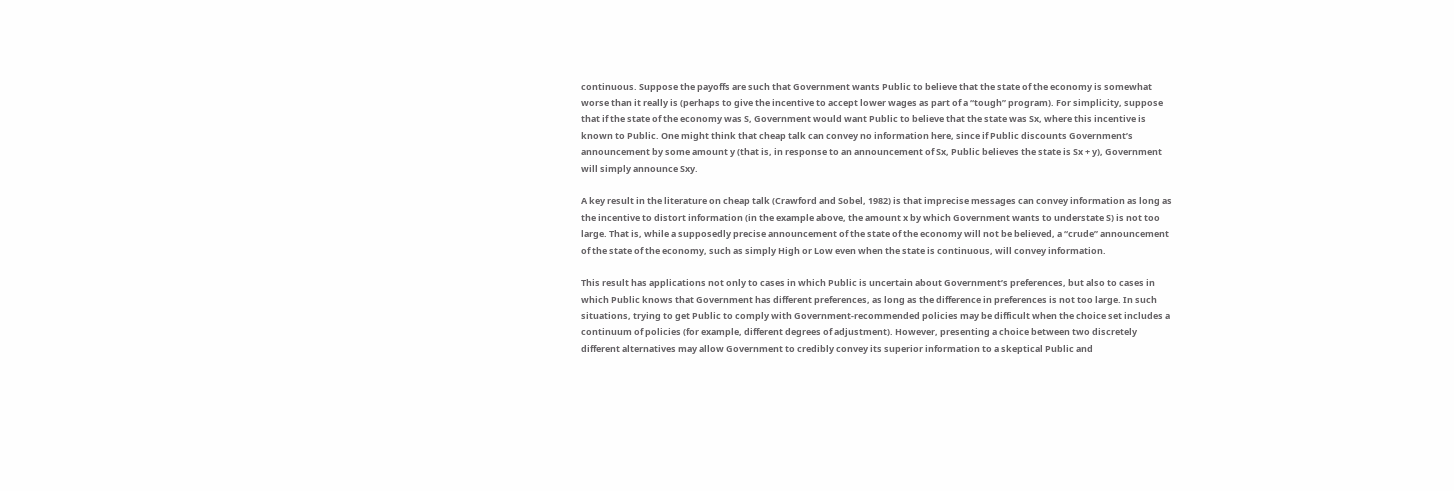continuous. Suppose the payoffs are such that Government wants Public to believe that the state of the economy is somewhat worse than it really is (perhaps to give the incentive to accept lower wages as part of a “tough” program). For simplicity, suppose that if the state of the economy was S, Government would want Public to believe that the state was Sx, where this incentive is known to Public. One might think that cheap talk can convey no information here, since if Public discounts Government’s announcement by some amount y (that is, in response to an announcement of Sx, Public believes the state is Sx + y), Government will simply announce Sxy.

A key result in the literature on cheap talk (Crawford and Sobel, 1982) is that imprecise messages can convey information as long as the incentive to distort information (in the example above, the amount x by which Government wants to understate S) is not too large. That is, while a supposedly precise announcement of the state of the economy will not be believed, a “crude” announcement of the state of the economy, such as simply High or Low even when the state is continuous, will convey information.

This result has applications not only to cases in which Public is uncertain about Government’s preferences, but also to cases in which Public knows that Government has different preferences, as long as the difference in preferences is not too large. In such situations, trying to get Public to comply with Government-recommended policies may be difficult when the choice set includes a continuum of policies (for example, different degrees of adjustment). However, presenting a choice between two discretely different alternatives may allow Government to credibly convey its superior information to a skeptical Public and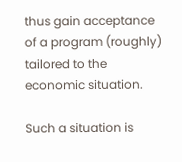thus gain acceptance of a program (roughly) tailored to the economic situation.

Such a situation is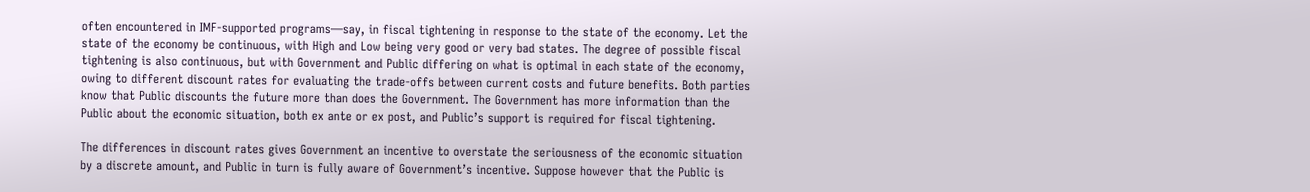often encountered in IMF-supported programs—say, in fiscal tightening in response to the state of the economy. Let the state of the economy be continuous, with High and Low being very good or very bad states. The degree of possible fiscal tightening is also continuous, but with Government and Public differing on what is optimal in each state of the economy, owing to different discount rates for evaluating the trade-offs between current costs and future benefits. Both parties know that Public discounts the future more than does the Government. The Government has more information than the Public about the economic situation, both ex ante or ex post, and Public’s support is required for fiscal tightening.

The differences in discount rates gives Government an incentive to overstate the seriousness of the economic situation by a discrete amount, and Public in turn is fully aware of Government’s incentive. Suppose however that the Public is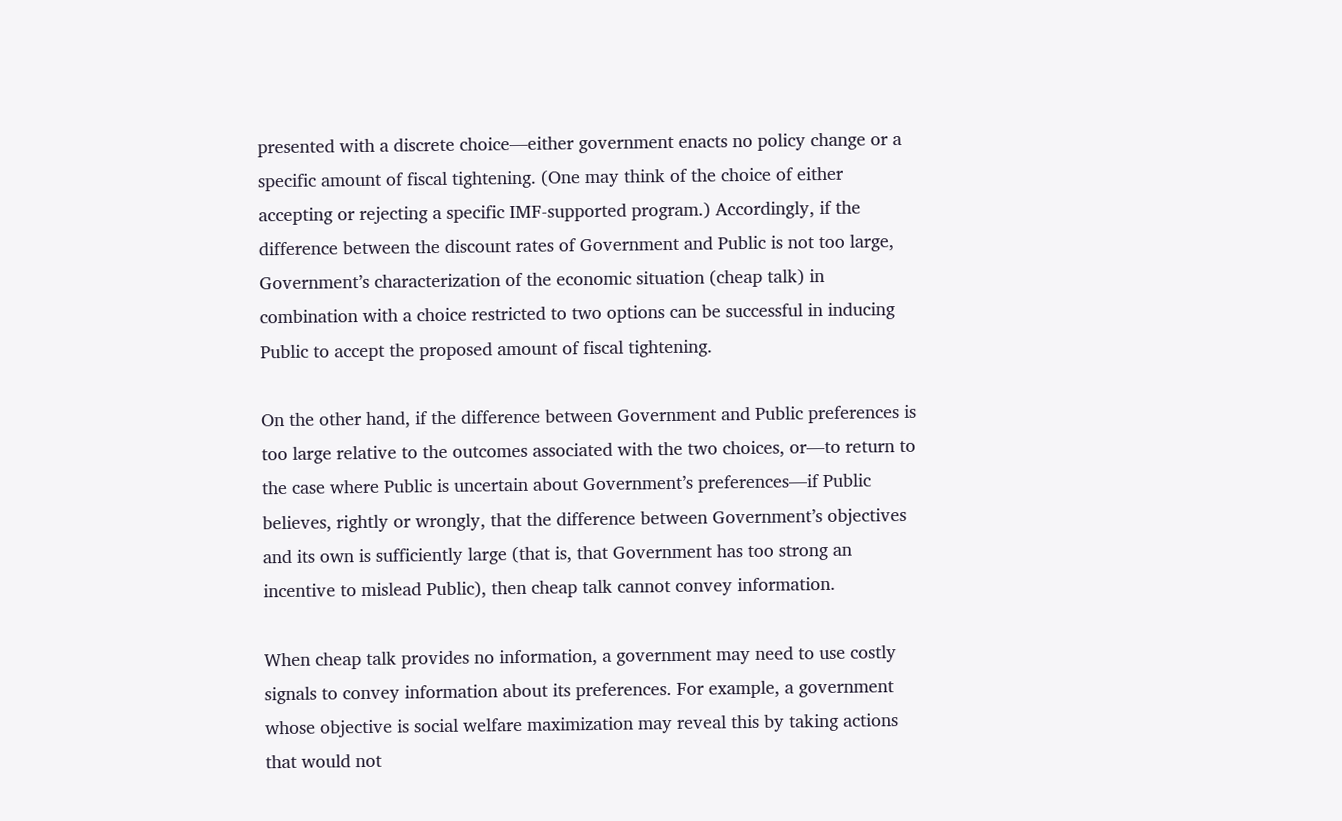presented with a discrete choice—either government enacts no policy change or a specific amount of fiscal tightening. (One may think of the choice of either accepting or rejecting a specific IMF-supported program.) Accordingly, if the difference between the discount rates of Government and Public is not too large, Government’s characterization of the economic situation (cheap talk) in combination with a choice restricted to two options can be successful in inducing Public to accept the proposed amount of fiscal tightening.

On the other hand, if the difference between Government and Public preferences is too large relative to the outcomes associated with the two choices, or—to return to the case where Public is uncertain about Government’s preferences—if Public believes, rightly or wrongly, that the difference between Government’s objectives and its own is sufficiently large (that is, that Government has too strong an incentive to mislead Public), then cheap talk cannot convey information.

When cheap talk provides no information, a government may need to use costly signals to convey information about its preferences. For example, a government whose objective is social welfare maximization may reveal this by taking actions that would not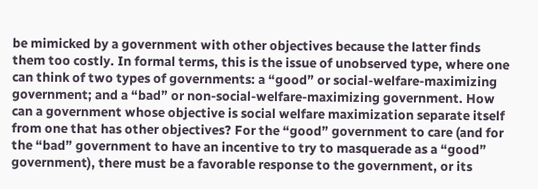be mimicked by a government with other objectives because the latter finds them too costly. In formal terms, this is the issue of unobserved type, where one can think of two types of governments: a “good” or social-welfare-maximizing government; and a “bad” or non-social-welfare-maximizing government. How can a government whose objective is social welfare maximization separate itself from one that has other objectives? For the “good” government to care (and for the “bad” government to have an incentive to try to masquerade as a “good” government), there must be a favorable response to the government, or its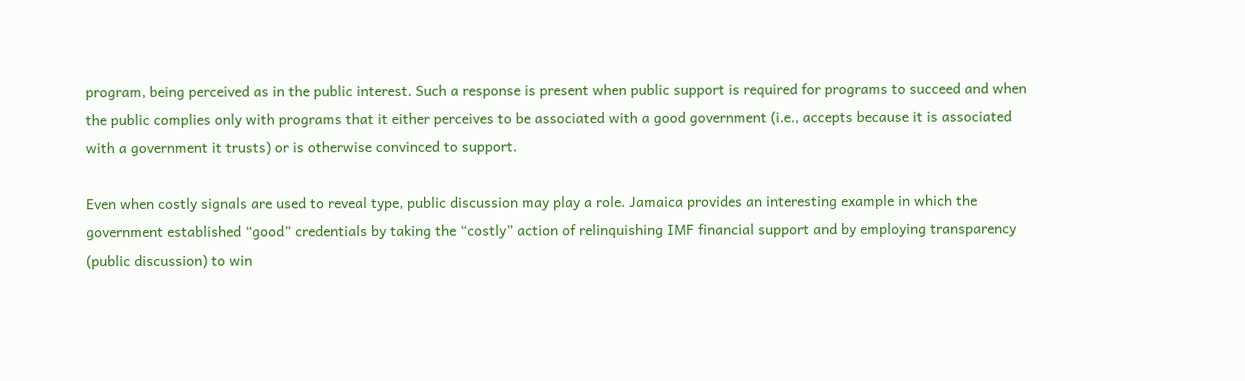program, being perceived as in the public interest. Such a response is present when public support is required for programs to succeed and when the public complies only with programs that it either perceives to be associated with a good government (i.e., accepts because it is associated with a government it trusts) or is otherwise convinced to support.

Even when costly signals are used to reveal type, public discussion may play a role. Jamaica provides an interesting example in which the government established “good” credentials by taking the “costly” action of relinquishing IMF financial support and by employing transparency (public discussion) to win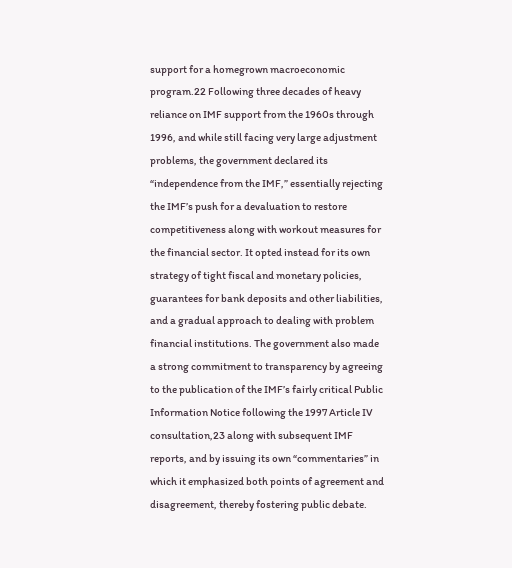support for a homegrown macroeconomic program.22 Following three decades of heavy reliance on IMF support from the 1960s through 1996, and while still facing very large adjustment problems, the government declared its “independence from the IMF,” essentially rejecting the IMF’s push for a devaluation to restore competitiveness along with workout measures for the financial sector. It opted instead for its own strategy of tight fiscal and monetary policies, guarantees for bank deposits and other liabilities, and a gradual approach to dealing with problem financial institutions. The government also made a strong commitment to transparency by agreeing to the publication of the IMF’s fairly critical Public Information Notice following the 1997 Article IV consultation,23 along with subsequent IMF reports, and by issuing its own “commentaries” in which it emphasized both points of agreement and disagreement, thereby fostering public debate.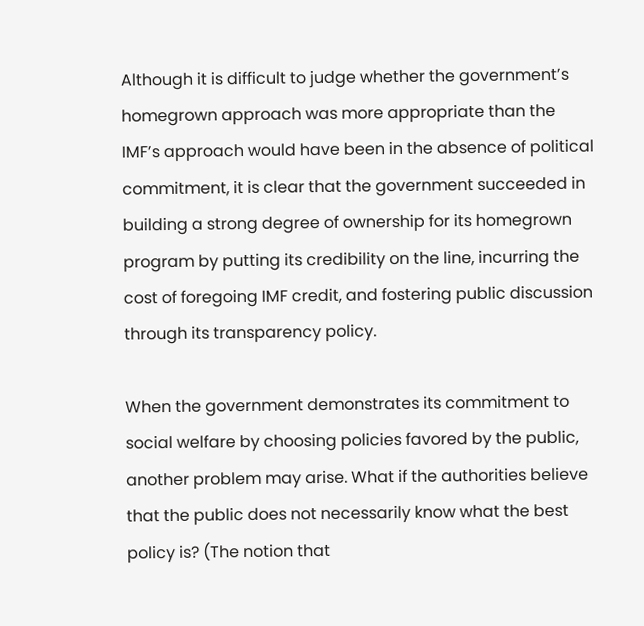Although it is difficult to judge whether the government’s homegrown approach was more appropriate than the IMF’s approach would have been in the absence of political commitment, it is clear that the government succeeded in building a strong degree of ownership for its homegrown program by putting its credibility on the line, incurring the cost of foregoing IMF credit, and fostering public discussion through its transparency policy.

When the government demonstrates its commitment to social welfare by choosing policies favored by the public, another problem may arise. What if the authorities believe that the public does not necessarily know what the best policy is? (The notion that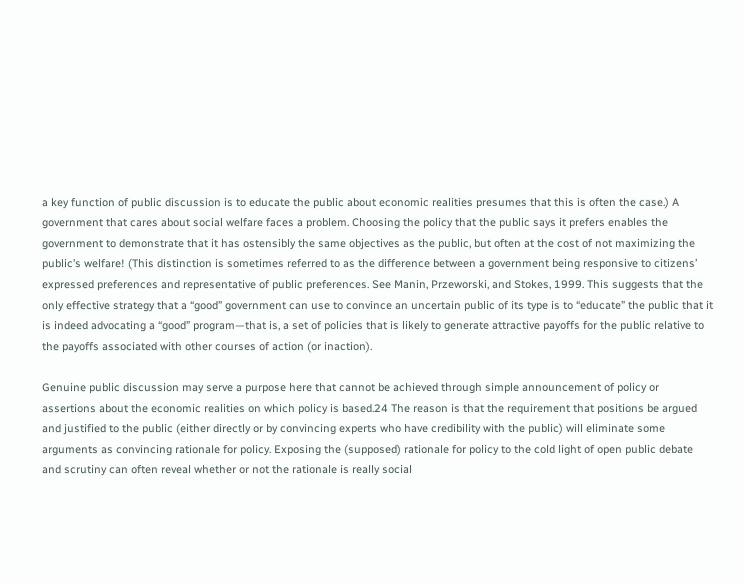a key function of public discussion is to educate the public about economic realities presumes that this is often the case.) A government that cares about social welfare faces a problem. Choosing the policy that the public says it prefers enables the government to demonstrate that it has ostensibly the same objectives as the public, but often at the cost of not maximizing the public’s welfare! (This distinction is sometimes referred to as the difference between a government being responsive to citizens’ expressed preferences and representative of public preferences. See Manin, Przeworski, and Stokes, 1999. This suggests that the only effective strategy that a “good” government can use to convince an uncertain public of its type is to “educate” the public that it is indeed advocating a “good” program—that is, a set of policies that is likely to generate attractive payoffs for the public relative to the payoffs associated with other courses of action (or inaction).

Genuine public discussion may serve a purpose here that cannot be achieved through simple announcement of policy or assertions about the economic realities on which policy is based.24 The reason is that the requirement that positions be argued and justified to the public (either directly or by convincing experts who have credibility with the public) will eliminate some arguments as convincing rationale for policy. Exposing the (supposed) rationale for policy to the cold light of open public debate and scrutiny can often reveal whether or not the rationale is really social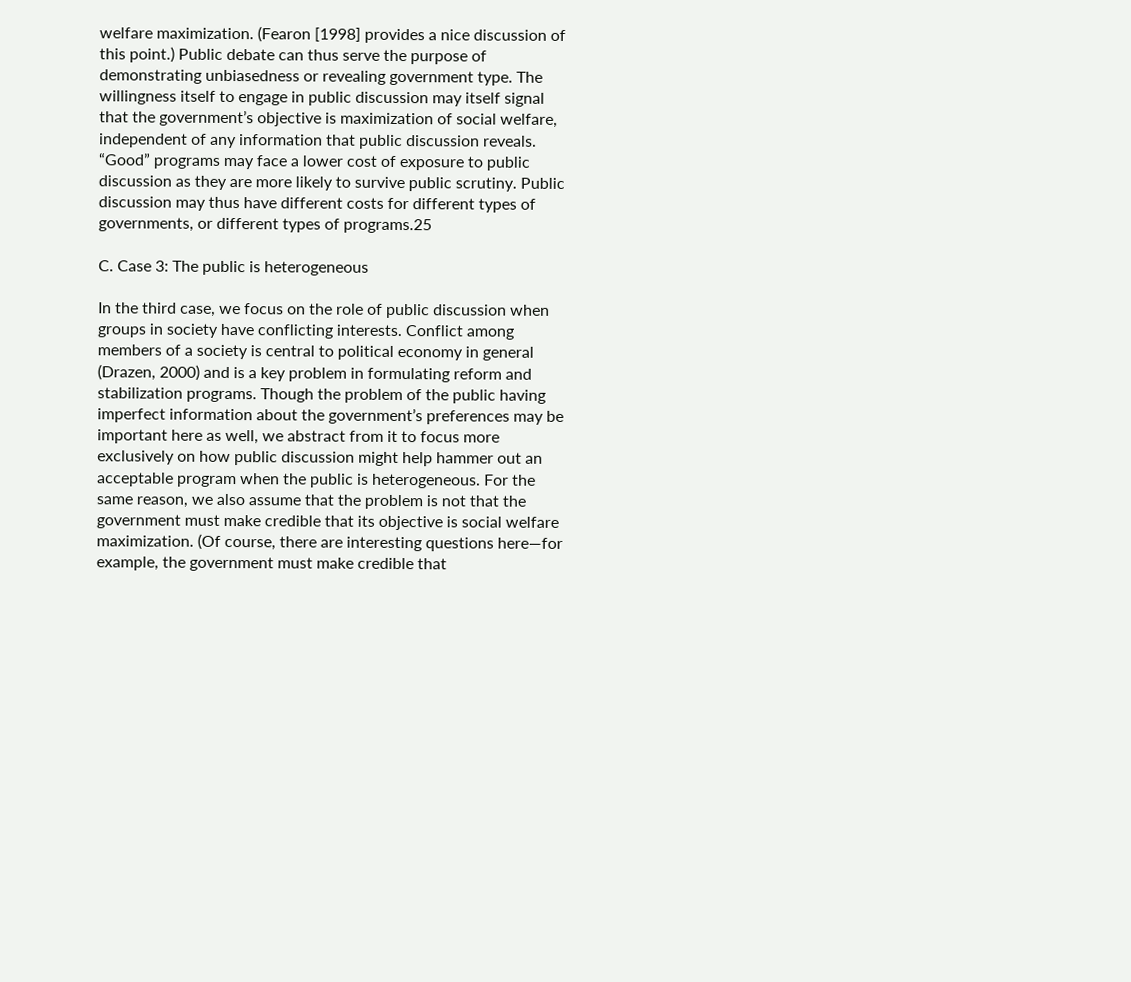welfare maximization. (Fearon [1998] provides a nice discussion of this point.) Public debate can thus serve the purpose of demonstrating unbiasedness or revealing government type. The willingness itself to engage in public discussion may itself signal that the government’s objective is maximization of social welfare, independent of any information that public discussion reveals. “Good” programs may face a lower cost of exposure to public discussion as they are more likely to survive public scrutiny. Public discussion may thus have different costs for different types of governments, or different types of programs.25

C. Case 3: The public is heterogeneous

In the third case, we focus on the role of public discussion when groups in society have conflicting interests. Conflict among members of a society is central to political economy in general (Drazen, 2000) and is a key problem in formulating reform and stabilization programs. Though the problem of the public having imperfect information about the government’s preferences may be important here as well, we abstract from it to focus more exclusively on how public discussion might help hammer out an acceptable program when the public is heterogeneous. For the same reason, we also assume that the problem is not that the government must make credible that its objective is social welfare maximization. (Of course, there are interesting questions here—for example, the government must make credible that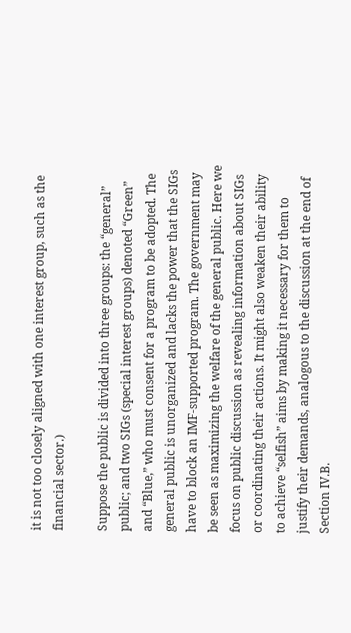it is not too closely aligned with one interest group, such as the financial sector.)

Suppose the public is divided into three groups: the “general” public; and two SIGs (special interest groups) denoted “Green” and “Blue,” who must consent for a program to be adopted. The general public is unorganized and lacks the power that the SIGs have to block an IMF-supported program. The government may be seen as maximizing the welfare of the general public. Here we focus on public discussion as revealing information about SIGs or coordinating their actions. It might also weaken their ability to achieve “selfish” aims by making it necessary for them to justify their demands, analogous to the discussion at the end of Section IV.B.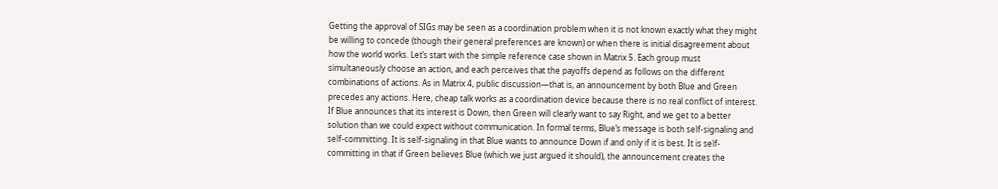Getting the approval of SIGs may be seen as a coordination problem when it is not known exactly what they might be willing to concede (though their general preferences are known) or when there is initial disagreement about how the world works. Let’s start with the simple reference case shown in Matrix 5. Each group must simultaneously choose an action, and each perceives that the payoffs depend as follows on the different combinations of actions. As in Matrix 4, public discussion—that is, an announcement by both Blue and Green precedes any actions. Here, cheap talk works as a coordination device because there is no real conflict of interest. If Blue announces that its interest is Down, then Green will clearly want to say Right, and we get to a better solution than we could expect without communication. In formal terms, Blue’s message is both self-signaling and self-committing. It is self-signaling in that Blue wants to announce Down if and only if it is best. It is self-committing in that if Green believes Blue (which we just argued it should), the announcement creates the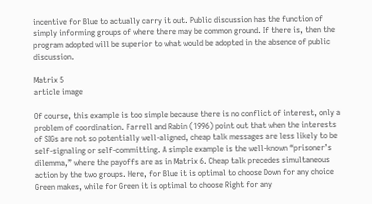incentive for Blue to actually carry it out. Public discussion has the function of simply informing groups of where there may be common ground. If there is, then the program adopted will be superior to what would be adopted in the absence of public discussion.

Matrix 5
article image

Of course, this example is too simple because there is no conflict of interest, only a problem of coordination. Farrell and Rabin (1996) point out that when the interests of SIGs are not so potentially well-aligned, cheap talk messages are less likely to be self-signaling or self-committing. A simple example is the well-known “prisoner’s dilemma,” where the payoffs are as in Matrix 6. Cheap talk precedes simultaneous action by the two groups. Here, for Blue it is optimal to choose Down for any choice Green makes, while for Green it is optimal to choose Right for any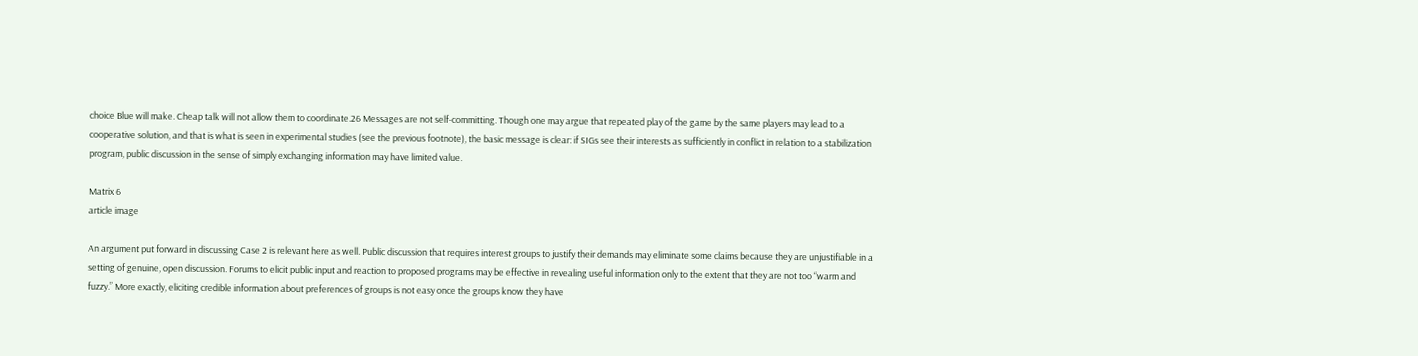choice Blue will make. Cheap talk will not allow them to coordinate.26 Messages are not self-committing. Though one may argue that repeated play of the game by the same players may lead to a cooperative solution, and that is what is seen in experimental studies (see the previous footnote), the basic message is clear: if SIGs see their interests as sufficiently in conflict in relation to a stabilization program, public discussion in the sense of simply exchanging information may have limited value.

Matrix 6
article image

An argument put forward in discussing Case 2 is relevant here as well. Public discussion that requires interest groups to justify their demands may eliminate some claims because they are unjustifiable in a setting of genuine, open discussion. Forums to elicit public input and reaction to proposed programs may be effective in revealing useful information only to the extent that they are not too “warm and fuzzy.” More exactly, eliciting credible information about preferences of groups is not easy once the groups know they have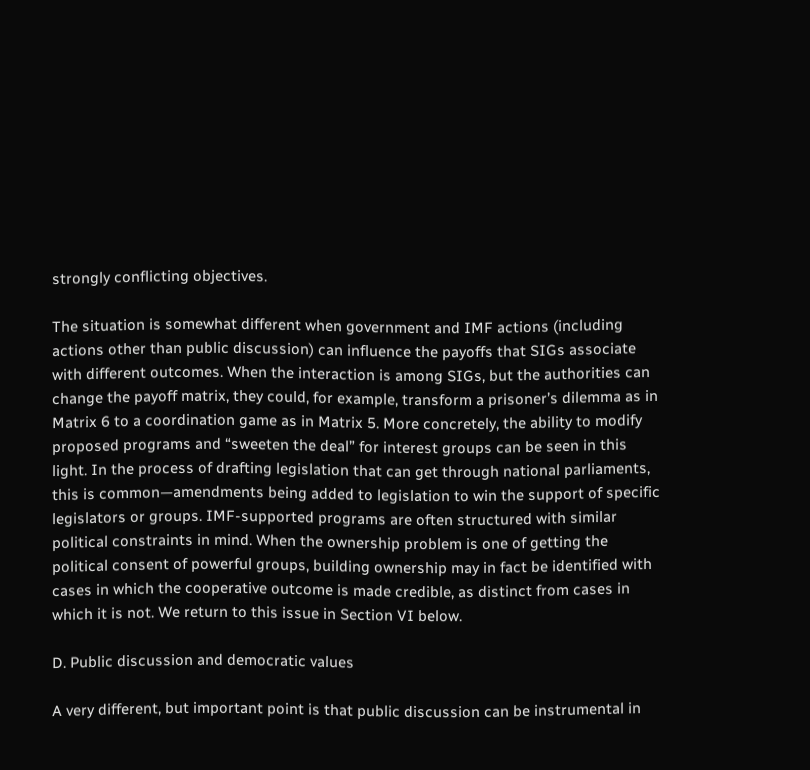strongly conflicting objectives.

The situation is somewhat different when government and IMF actions (including actions other than public discussion) can influence the payoffs that SIGs associate with different outcomes. When the interaction is among SIGs, but the authorities can change the payoff matrix, they could, for example, transform a prisoner’s dilemma as in Matrix 6 to a coordination game as in Matrix 5. More concretely, the ability to modify proposed programs and “sweeten the deal” for interest groups can be seen in this light. In the process of drafting legislation that can get through national parliaments, this is common—amendments being added to legislation to win the support of specific legislators or groups. IMF-supported programs are often structured with similar political constraints in mind. When the ownership problem is one of getting the political consent of powerful groups, building ownership may in fact be identified with cases in which the cooperative outcome is made credible, as distinct from cases in which it is not. We return to this issue in Section VI below.

D. Public discussion and democratic values

A very different, but important point is that public discussion can be instrumental in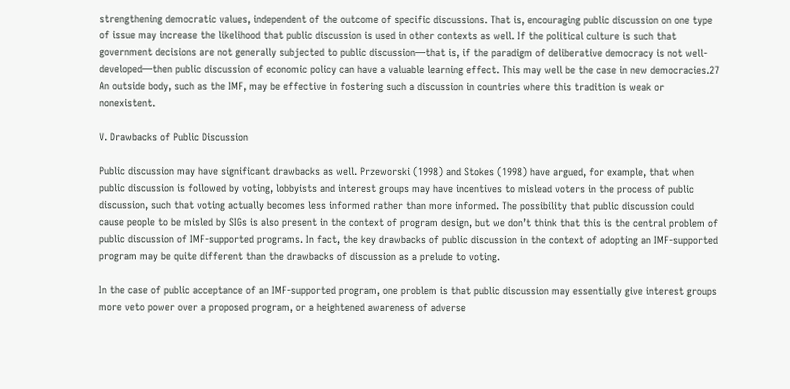strengthening democratic values, independent of the outcome of specific discussions. That is, encouraging public discussion on one type of issue may increase the likelihood that public discussion is used in other contexts as well. If the political culture is such that government decisions are not generally subjected to public discussion—that is, if the paradigm of deliberative democracy is not well-developed—then public discussion of economic policy can have a valuable learning effect. This may well be the case in new democracies.27 An outside body, such as the IMF, may be effective in fostering such a discussion in countries where this tradition is weak or nonexistent.

V. Drawbacks of Public Discussion

Public discussion may have significant drawbacks as well. Przeworski (1998) and Stokes (1998) have argued, for example, that when public discussion is followed by voting, lobbyists and interest groups may have incentives to mislead voters in the process of public discussion, such that voting actually becomes less informed rather than more informed. The possibility that public discussion could cause people to be misled by SIGs is also present in the context of program design, but we don’t think that this is the central problem of public discussion of IMF-supported programs. In fact, the key drawbacks of public discussion in the context of adopting an IMF-supported program may be quite different than the drawbacks of discussion as a prelude to voting.

In the case of public acceptance of an IMF-supported program, one problem is that public discussion may essentially give interest groups more veto power over a proposed program, or a heightened awareness of adverse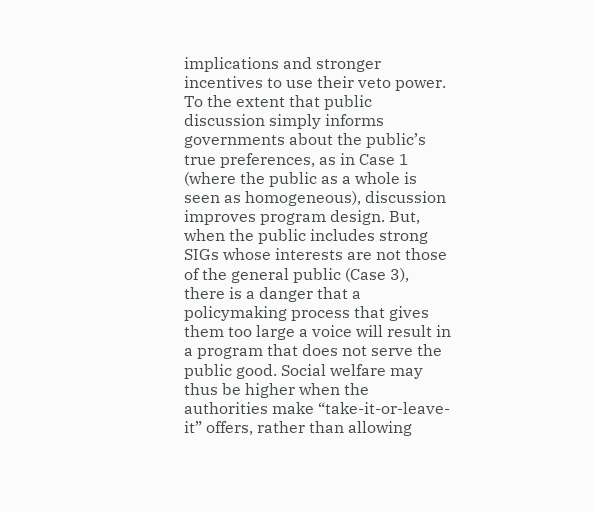implications and stronger incentives to use their veto power. To the extent that public discussion simply informs governments about the public’s true preferences, as in Case 1 (where the public as a whole is seen as homogeneous), discussion improves program design. But, when the public includes strong SIGs whose interests are not those of the general public (Case 3), there is a danger that a policymaking process that gives them too large a voice will result in a program that does not serve the public good. Social welfare may thus be higher when the authorities make “take-it-or-leave-it” offers, rather than allowing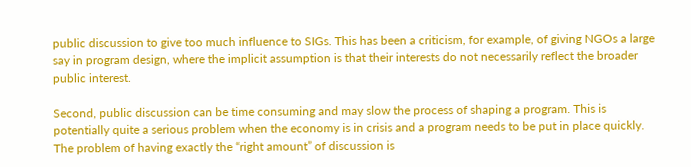public discussion to give too much influence to SIGs. This has been a criticism, for example, of giving NGOs a large say in program design, where the implicit assumption is that their interests do not necessarily reflect the broader public interest.

Second, public discussion can be time consuming and may slow the process of shaping a program. This is potentially quite a serious problem when the economy is in crisis and a program needs to be put in place quickly. The problem of having exactly the “right amount” of discussion is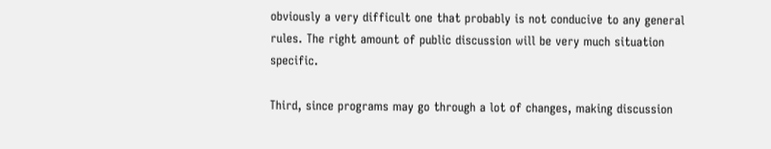obviously a very difficult one that probably is not conducive to any general rules. The right amount of public discussion will be very much situation specific.

Third, since programs may go through a lot of changes, making discussion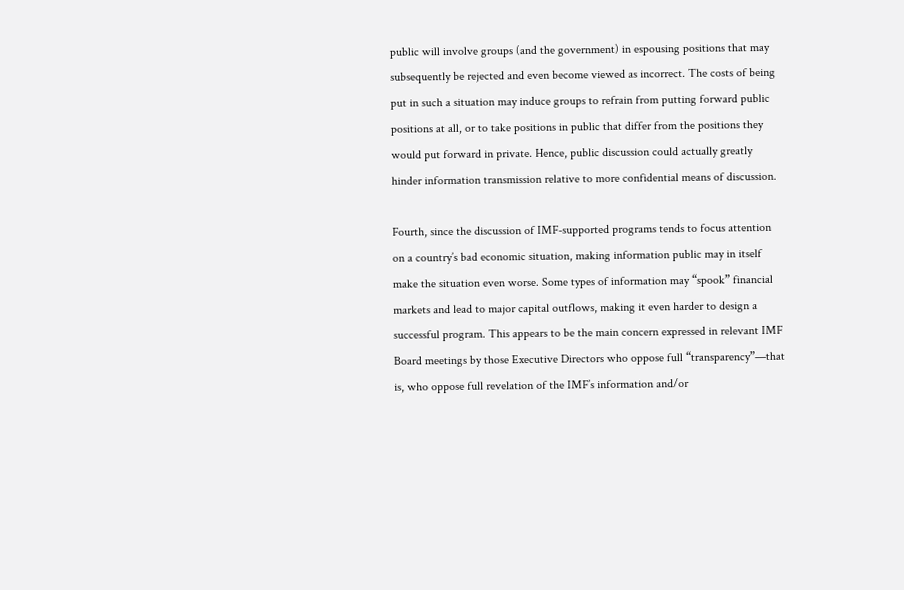public will involve groups (and the government) in espousing positions that may subsequently be rejected and even become viewed as incorrect. The costs of being put in such a situation may induce groups to refrain from putting forward public positions at all, or to take positions in public that differ from the positions they would put forward in private. Hence, public discussion could actually greatly hinder information transmission relative to more confidential means of discussion.

Fourth, since the discussion of IMF-supported programs tends to focus attention on a country’s bad economic situation, making information public may in itself make the situation even worse. Some types of information may “spook” financial markets and lead to major capital outflows, making it even harder to design a successful program. This appears to be the main concern expressed in relevant IMF Board meetings by those Executive Directors who oppose full “transparency”—that is, who oppose full revelation of the IMF’s information and/or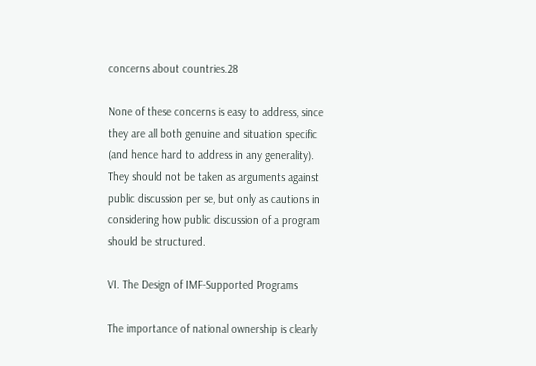concerns about countries.28

None of these concerns is easy to address, since they are all both genuine and situation specific (and hence hard to address in any generality). They should not be taken as arguments against public discussion per se, but only as cautions in considering how public discussion of a program should be structured.

VI. The Design of IMF-Supported Programs

The importance of national ownership is clearly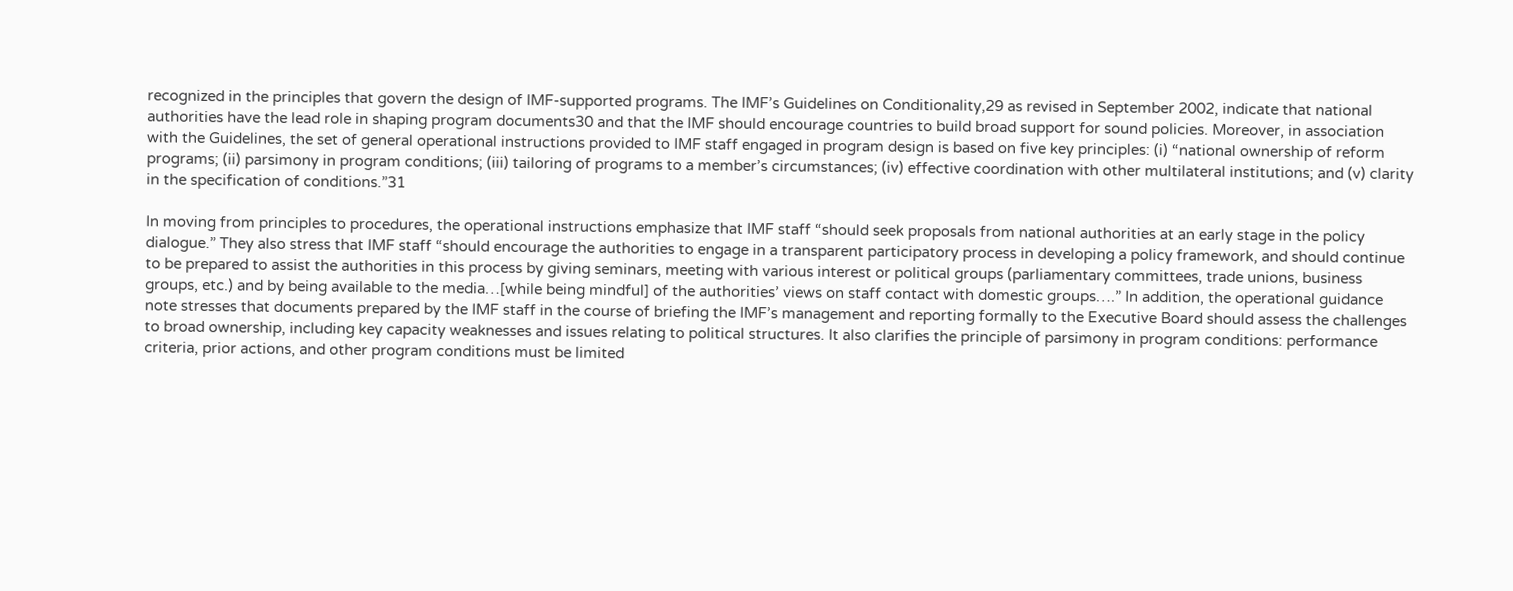recognized in the principles that govern the design of IMF-supported programs. The IMF’s Guidelines on Conditionality,29 as revised in September 2002, indicate that national authorities have the lead role in shaping program documents30 and that the IMF should encourage countries to build broad support for sound policies. Moreover, in association with the Guidelines, the set of general operational instructions provided to IMF staff engaged in program design is based on five key principles: (i) “national ownership of reform programs; (ii) parsimony in program conditions; (iii) tailoring of programs to a member’s circumstances; (iv) effective coordination with other multilateral institutions; and (v) clarity in the specification of conditions.”31

In moving from principles to procedures, the operational instructions emphasize that IMF staff “should seek proposals from national authorities at an early stage in the policy dialogue.” They also stress that IMF staff “should encourage the authorities to engage in a transparent participatory process in developing a policy framework, and should continue to be prepared to assist the authorities in this process by giving seminars, meeting with various interest or political groups (parliamentary committees, trade unions, business groups, etc.) and by being available to the media…[while being mindful] of the authorities’ views on staff contact with domestic groups….” In addition, the operational guidance note stresses that documents prepared by the IMF staff in the course of briefing the IMF’s management and reporting formally to the Executive Board should assess the challenges to broad ownership, including key capacity weaknesses and issues relating to political structures. It also clarifies the principle of parsimony in program conditions: performance criteria, prior actions, and other program conditions must be limited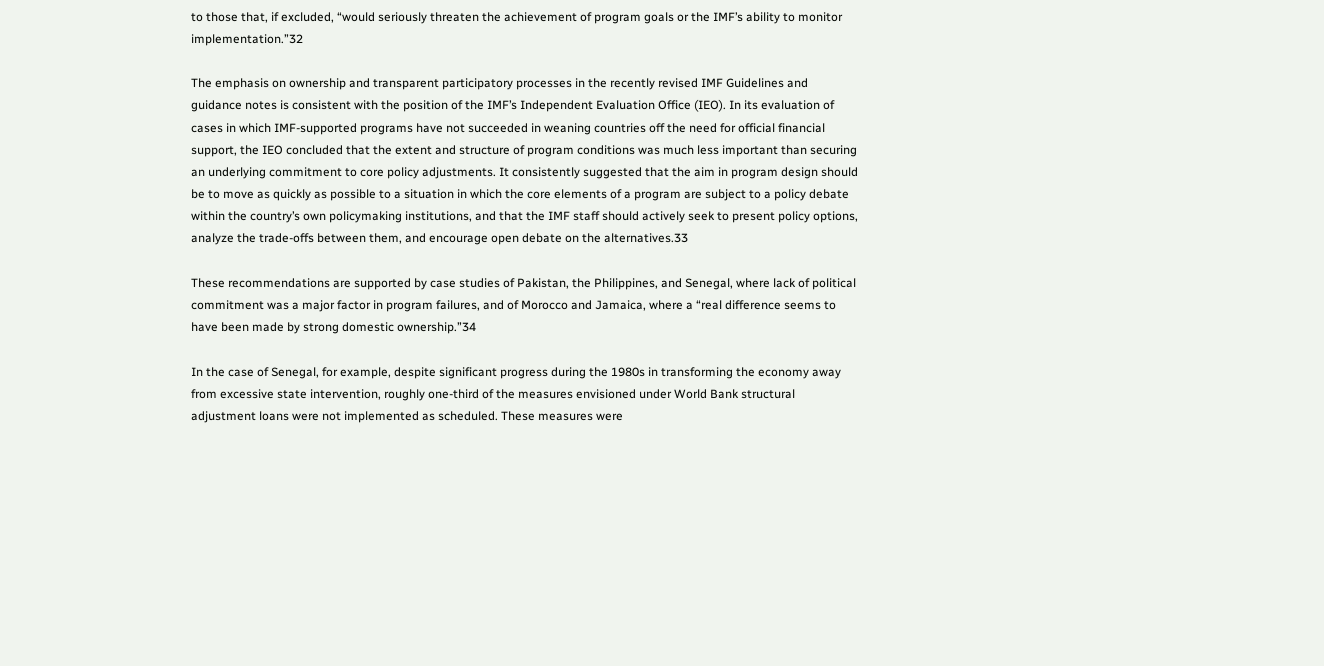to those that, if excluded, “would seriously threaten the achievement of program goals or the IMF’s ability to monitor implementation.”32

The emphasis on ownership and transparent participatory processes in the recently revised IMF Guidelines and guidance notes is consistent with the position of the IMF’s Independent Evaluation Office (IEO). In its evaluation of cases in which IMF-supported programs have not succeeded in weaning countries off the need for official financial support, the IEO concluded that the extent and structure of program conditions was much less important than securing an underlying commitment to core policy adjustments. It consistently suggested that the aim in program design should be to move as quickly as possible to a situation in which the core elements of a program are subject to a policy debate within the country’s own policymaking institutions, and that the IMF staff should actively seek to present policy options, analyze the trade-offs between them, and encourage open debate on the alternatives.33

These recommendations are supported by case studies of Pakistan, the Philippines, and Senegal, where lack of political commitment was a major factor in program failures, and of Morocco and Jamaica, where a “real difference seems to have been made by strong domestic ownership.”34

In the case of Senegal, for example, despite significant progress during the 1980s in transforming the economy away from excessive state intervention, roughly one-third of the measures envisioned under World Bank structural adjustment loans were not implemented as scheduled. These measures were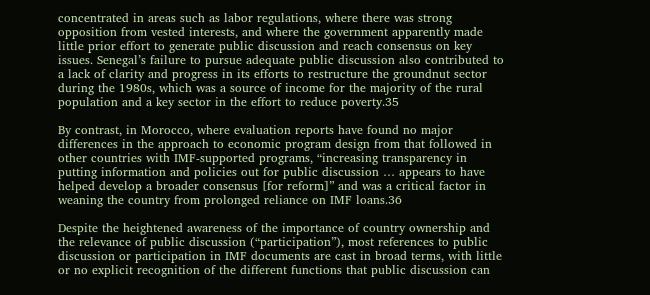concentrated in areas such as labor regulations, where there was strong opposition from vested interests, and where the government apparently made little prior effort to generate public discussion and reach consensus on key issues. Senegal’s failure to pursue adequate public discussion also contributed to a lack of clarity and progress in its efforts to restructure the groundnut sector during the 1980s, which was a source of income for the majority of the rural population and a key sector in the effort to reduce poverty.35

By contrast, in Morocco, where evaluation reports have found no major differences in the approach to economic program design from that followed in other countries with IMF-supported programs, “increasing transparency in putting information and policies out for public discussion … appears to have helped develop a broader consensus [for reform]” and was a critical factor in weaning the country from prolonged reliance on IMF loans.36

Despite the heightened awareness of the importance of country ownership and the relevance of public discussion (“participation”), most references to public discussion or participation in IMF documents are cast in broad terms, with little or no explicit recognition of the different functions that public discussion can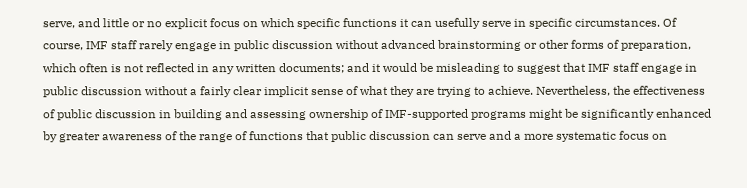serve, and little or no explicit focus on which specific functions it can usefully serve in specific circumstances. Of course, IMF staff rarely engage in public discussion without advanced brainstorming or other forms of preparation, which often is not reflected in any written documents; and it would be misleading to suggest that IMF staff engage in public discussion without a fairly clear implicit sense of what they are trying to achieve. Nevertheless, the effectiveness of public discussion in building and assessing ownership of IMF-supported programs might be significantly enhanced by greater awareness of the range of functions that public discussion can serve and a more systematic focus on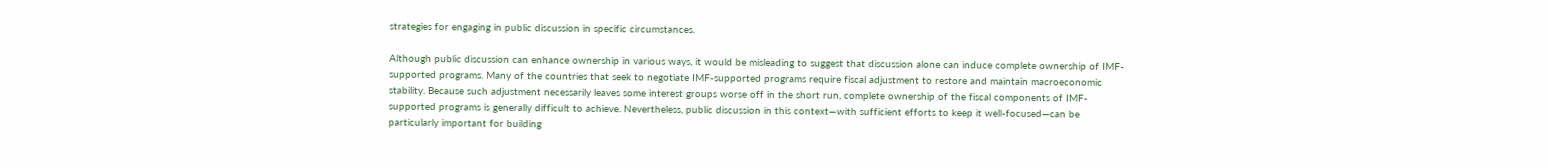strategies for engaging in public discussion in specific circumstances.

Although public discussion can enhance ownership in various ways, it would be misleading to suggest that discussion alone can induce complete ownership of IMF-supported programs. Many of the countries that seek to negotiate IMF-supported programs require fiscal adjustment to restore and maintain macroeconomic stability. Because such adjustment necessarily leaves some interest groups worse off in the short run, complete ownership of the fiscal components of IMF-supported programs is generally difficult to achieve. Nevertheless, public discussion in this context—with sufficient efforts to keep it well-focused—can be particularly important for building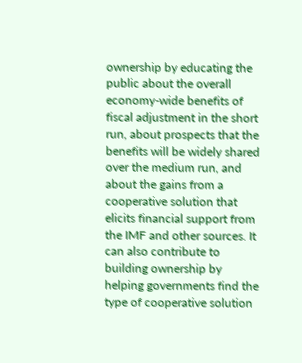ownership by educating the public about the overall economy-wide benefits of fiscal adjustment in the short run, about prospects that the benefits will be widely shared over the medium run, and about the gains from a cooperative solution that elicits financial support from the IMF and other sources. It can also contribute to building ownership by helping governments find the type of cooperative solution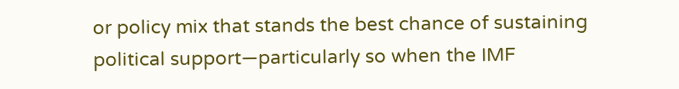or policy mix that stands the best chance of sustaining political support—particularly so when the IMF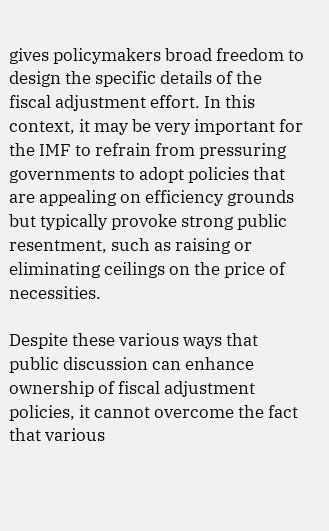gives policymakers broad freedom to design the specific details of the fiscal adjustment effort. In this context, it may be very important for the IMF to refrain from pressuring governments to adopt policies that are appealing on efficiency grounds but typically provoke strong public resentment, such as raising or eliminating ceilings on the price of necessities.

Despite these various ways that public discussion can enhance ownership of fiscal adjustment policies, it cannot overcome the fact that various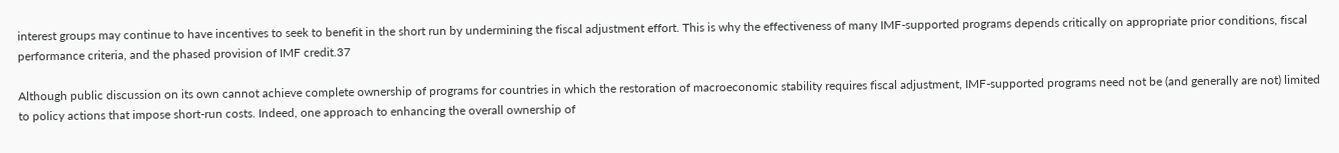interest groups may continue to have incentives to seek to benefit in the short run by undermining the fiscal adjustment effort. This is why the effectiveness of many IMF-supported programs depends critically on appropriate prior conditions, fiscal performance criteria, and the phased provision of IMF credit.37

Although public discussion on its own cannot achieve complete ownership of programs for countries in which the restoration of macroeconomic stability requires fiscal adjustment, IMF-supported programs need not be (and generally are not) limited to policy actions that impose short-run costs. Indeed, one approach to enhancing the overall ownership of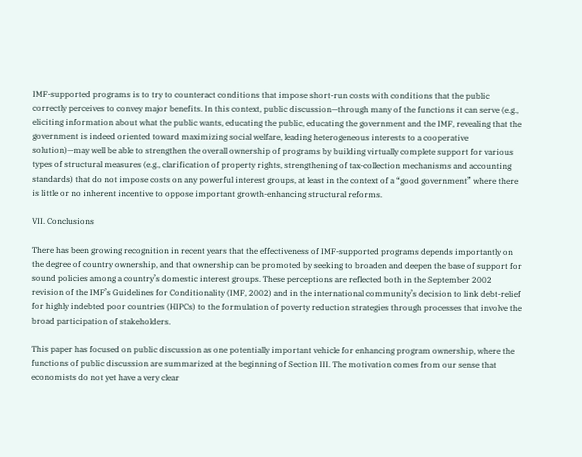IMF-supported programs is to try to counteract conditions that impose short-run costs with conditions that the public correctly perceives to convey major benefits. In this context, public discussion—through many of the functions it can serve (e.g., eliciting information about what the public wants, educating the public, educating the government and the IMF, revealing that the government is indeed oriented toward maximizing social welfare, leading heterogeneous interests to a cooperative solution)—may well be able to strengthen the overall ownership of programs by building virtually complete support for various types of structural measures (e.g., clarification of property rights, strengthening of tax-collection mechanisms and accounting standards) that do not impose costs on any powerful interest groups, at least in the context of a “good government” where there is little or no inherent incentive to oppose important growth-enhancing structural reforms.

VII. Conclusions

There has been growing recognition in recent years that the effectiveness of IMF-supported programs depends importantly on the degree of country ownership, and that ownership can be promoted by seeking to broaden and deepen the base of support for sound policies among a country’s domestic interest groups. These perceptions are reflected both in the September 2002 revision of the IMF’s Guidelines for Conditionality (IMF, 2002) and in the international community’s decision to link debt-relief for highly indebted poor countries (HIPCs) to the formulation of poverty reduction strategies through processes that involve the broad participation of stakeholders.

This paper has focused on public discussion as one potentially important vehicle for enhancing program ownership, where the functions of public discussion are summarized at the beginning of Section III. The motivation comes from our sense that economists do not yet have a very clear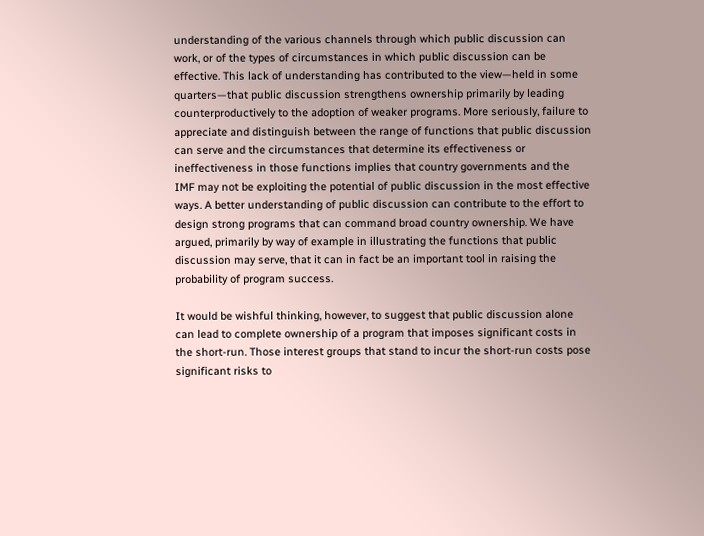understanding of the various channels through which public discussion can work, or of the types of circumstances in which public discussion can be effective. This lack of understanding has contributed to the view—held in some quarters—that public discussion strengthens ownership primarily by leading counterproductively to the adoption of weaker programs. More seriously, failure to appreciate and distinguish between the range of functions that public discussion can serve and the circumstances that determine its effectiveness or ineffectiveness in those functions implies that country governments and the IMF may not be exploiting the potential of public discussion in the most effective ways. A better understanding of public discussion can contribute to the effort to design strong programs that can command broad country ownership. We have argued, primarily by way of example in illustrating the functions that public discussion may serve, that it can in fact be an important tool in raising the probability of program success.

It would be wishful thinking, however, to suggest that public discussion alone can lead to complete ownership of a program that imposes significant costs in the short-run. Those interest groups that stand to incur the short-run costs pose significant risks to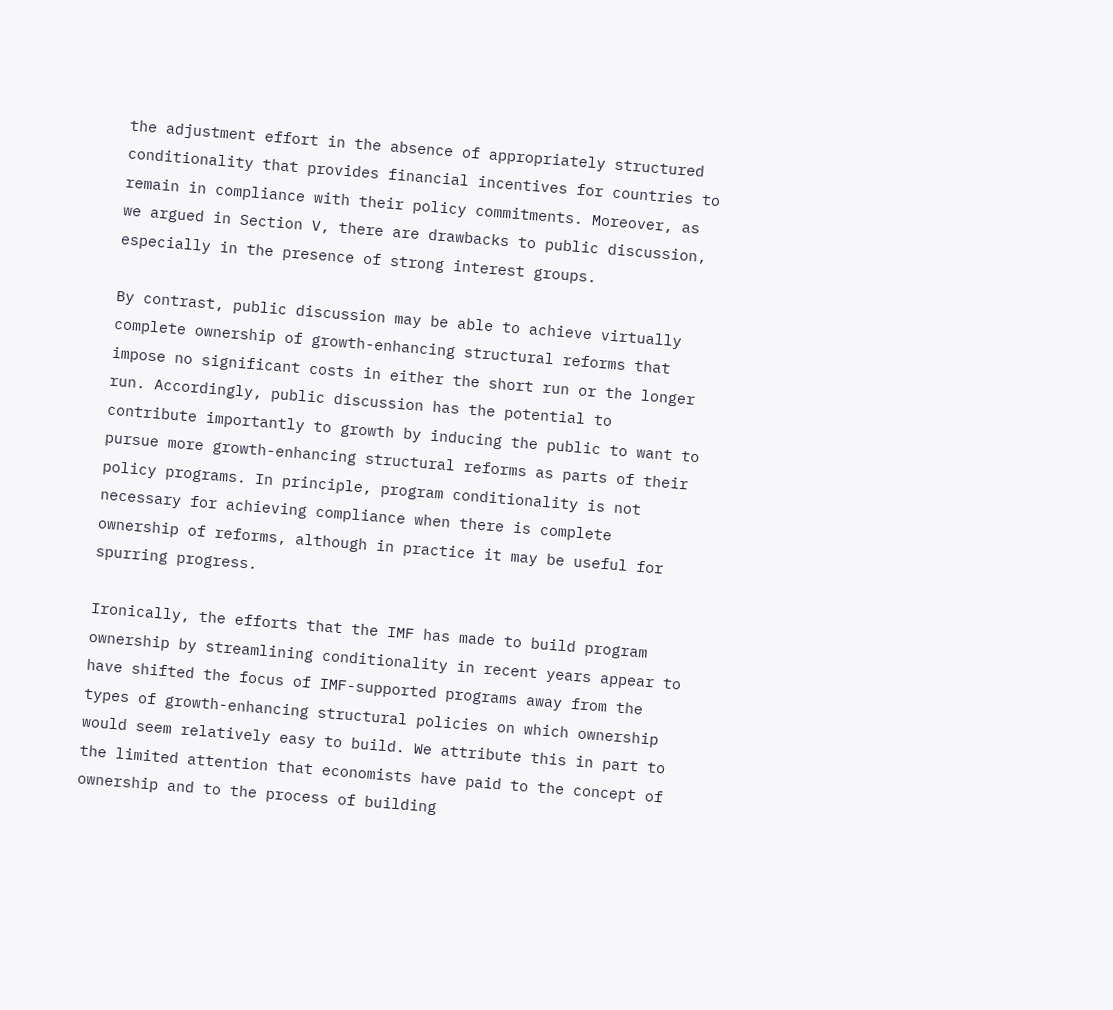the adjustment effort in the absence of appropriately structured conditionality that provides financial incentives for countries to remain in compliance with their policy commitments. Moreover, as we argued in Section V, there are drawbacks to public discussion, especially in the presence of strong interest groups.

By contrast, public discussion may be able to achieve virtually complete ownership of growth-enhancing structural reforms that impose no significant costs in either the short run or the longer run. Accordingly, public discussion has the potential to contribute importantly to growth by inducing the public to want to pursue more growth-enhancing structural reforms as parts of their policy programs. In principle, program conditionality is not necessary for achieving compliance when there is complete ownership of reforms, although in practice it may be useful for spurring progress.

Ironically, the efforts that the IMF has made to build program ownership by streamlining conditionality in recent years appear to have shifted the focus of IMF-supported programs away from the types of growth-enhancing structural policies on which ownership would seem relatively easy to build. We attribute this in part to the limited attention that economists have paid to the concept of ownership and to the process of building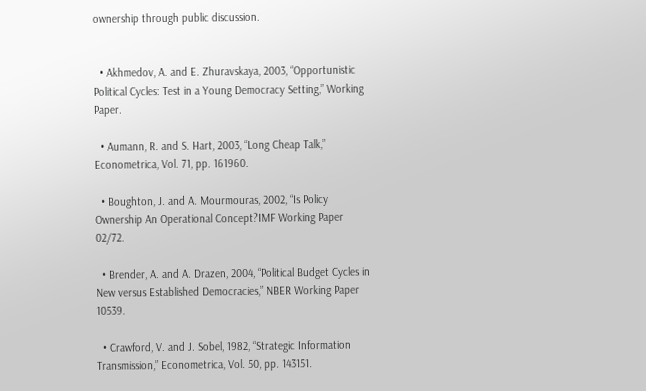ownership through public discussion.


  • Akhmedov, A. and E. Zhuravskaya, 2003, “Opportunistic Political Cycles: Test in a Young Democracy Setting,” Working Paper.

  • Aumann, R. and S. Hart, 2003, “Long Cheap Talk,” Econometrica, Vol. 71, pp. 161960.

  • Boughton, J. and A. Mourmouras, 2002, “Is Policy Ownership An Operational Concept?IMF Working Paper 02/72.

  • Brender, A. and A. Drazen, 2004, “Political Budget Cycles in New versus Established Democracies,” NBER Working Paper 10539.

  • Crawford, V. and J. Sobel, 1982, “Strategic Information Transmission,” Econometrica, Vol. 50, pp. 143151.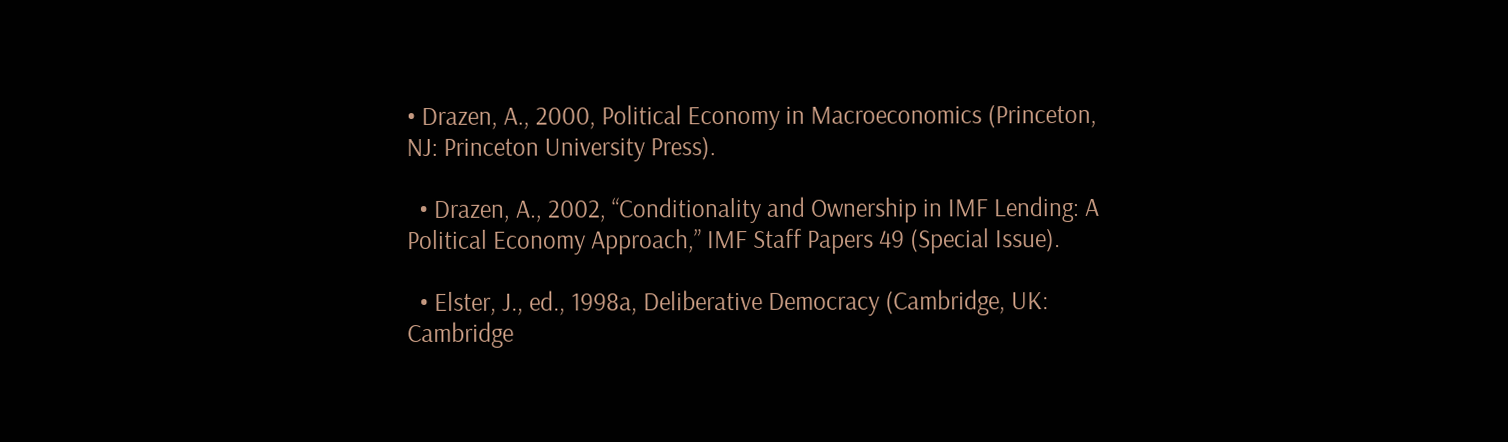• Drazen, A., 2000, Political Economy in Macroeconomics (Princeton, NJ: Princeton University Press).

  • Drazen, A., 2002, “Conditionality and Ownership in IMF Lending: A Political Economy Approach,” IMF Staff Papers 49 (Special Issue).

  • Elster, J., ed., 1998a, Deliberative Democracy (Cambridge, UK: Cambridge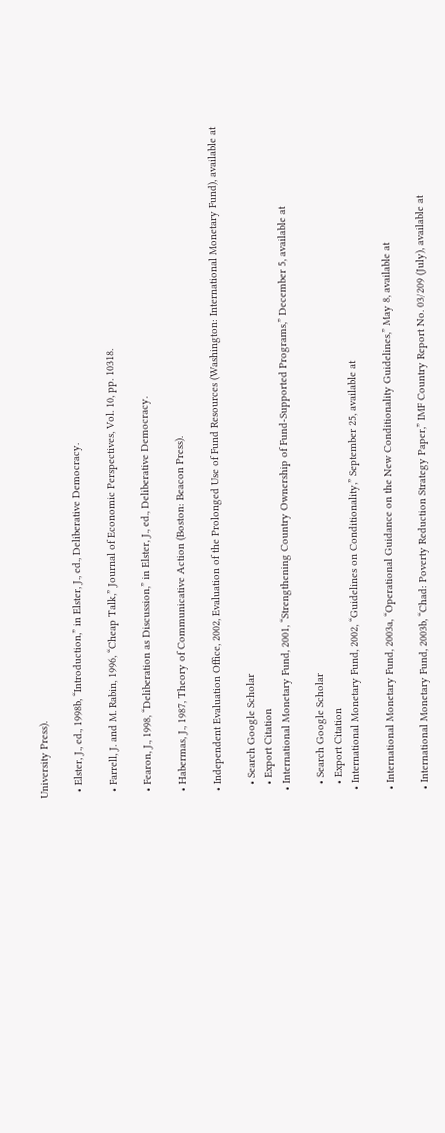University Press).

  • Elster, J., ed., 1998b, “Introduction,” in Elster, J., ed., Deliberative Democracy.

  • Farrell, J. and M. Rabin, 1996, “Cheap Talk,” Journal of Economic Perspectives, Vol. 10, pp. 10318.

  • Fearon, J., 1998, “Deliberation as Discussion,” in Elster, J., ed., Deliberative Democracy.

  • Habermas, J., 1987, Theory of Communicative Action (Boston: Beacon Press).

  • Independent Evaluation Office, 2002, Evaluation of the Prolonged Use of Fund Resources (Washington: International Monetary Fund), available at

    • Search Google Scholar
    • Export Citation
  • International Monetary Fund, 2001, “Strengthening Country Ownership of Fund-Supported Programs,” December 5, available at

    • Search Google Scholar
    • Export Citation
  • International Monetary Fund, 2002, “Guidelines on Conditionality,” September 25, available at

  • International Monetary Fund, 2003a, “Operational Guidance on the New Conditionality Guidelines,” May 8, available at

  • International Monetary Fund, 2003b, “Chad: Poverty Reduction Strategy Paper,” IMF Country Report No. 03/209 (July), available at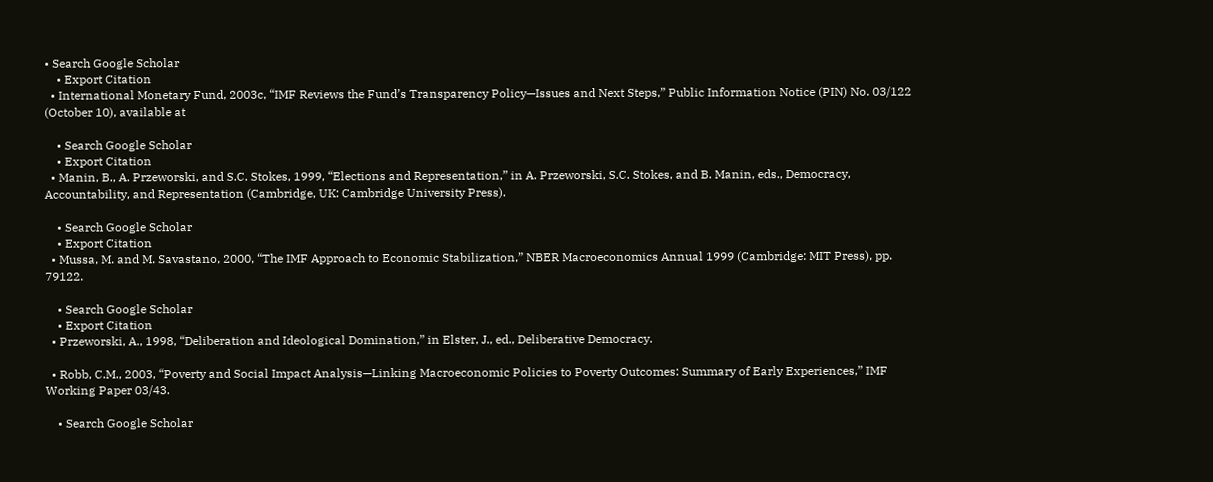• Search Google Scholar
    • Export Citation
  • International Monetary Fund, 2003c, “IMF Reviews the Fund’s Transparency Policy—Issues and Next Steps,” Public Information Notice (PIN) No. 03/122 (October 10), available at

    • Search Google Scholar
    • Export Citation
  • Manin, B., A. Przeworski, and S.C. Stokes, 1999, “Elections and Representation,” in A. Przeworski, S.C. Stokes, and B. Manin, eds., Democracy, Accountability, and Representation (Cambridge, UK: Cambridge University Press).

    • Search Google Scholar
    • Export Citation
  • Mussa, M. and M. Savastano, 2000, “The IMF Approach to Economic Stabilization,” NBER Macroeconomics Annual 1999 (Cambridge: MIT Press), pp. 79122.

    • Search Google Scholar
    • Export Citation
  • Przeworski, A., 1998, “Deliberation and Ideological Domination,” in Elster, J., ed., Deliberative Democracy.

  • Robb, C.M., 2003, “Poverty and Social Impact Analysis—Linking Macroeconomic Policies to Poverty Outcomes: Summary of Early Experiences,” IMF Working Paper 03/43.

    • Search Google Scholar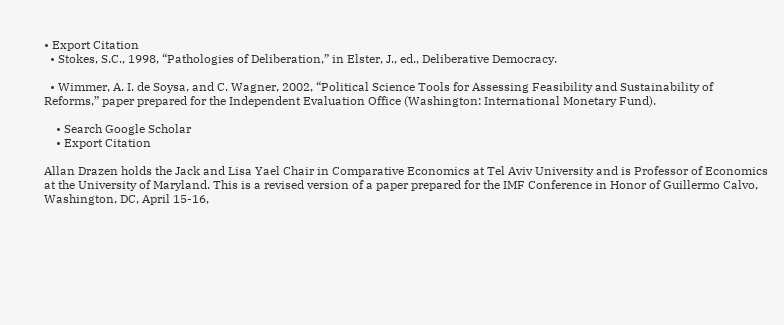• Export Citation
  • Stokes, S.C., 1998, “Pathologies of Deliberation,” in Elster, J., ed., Deliberative Democracy.

  • Wimmer, A. I. de Soysa, and C. Wagner, 2002, “Political Science Tools for Assessing Feasibility and Sustainability of Reforms,” paper prepared for the Independent Evaluation Office (Washington: International Monetary Fund).

    • Search Google Scholar
    • Export Citation

Allan Drazen holds the Jack and Lisa Yael Chair in Comparative Economics at Tel Aviv University and is Professor of Economics at the University of Maryland. This is a revised version of a paper prepared for the IMF Conference in Honor of Guillermo Calvo, Washington, DC, April 15-16,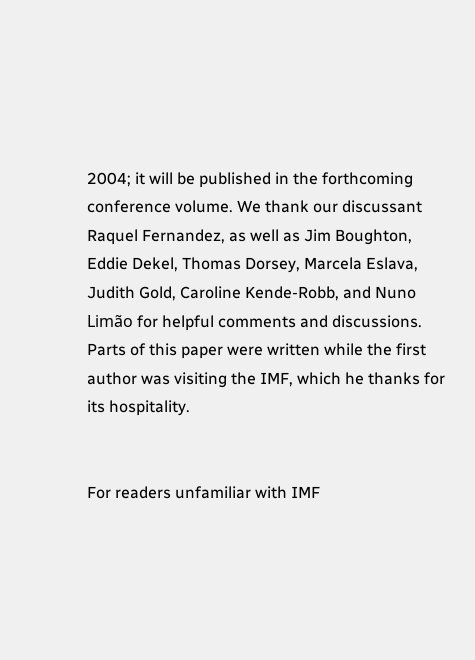2004; it will be published in the forthcoming conference volume. We thank our discussant Raquel Fernandez, as well as Jim Boughton, Eddie Dekel, Thomas Dorsey, Marcela Eslava, Judith Gold, Caroline Kende-Robb, and Nuno Limão for helpful comments and discussions. Parts of this paper were written while the first author was visiting the IMF, which he thanks for its hospitality.


For readers unfamiliar with IMF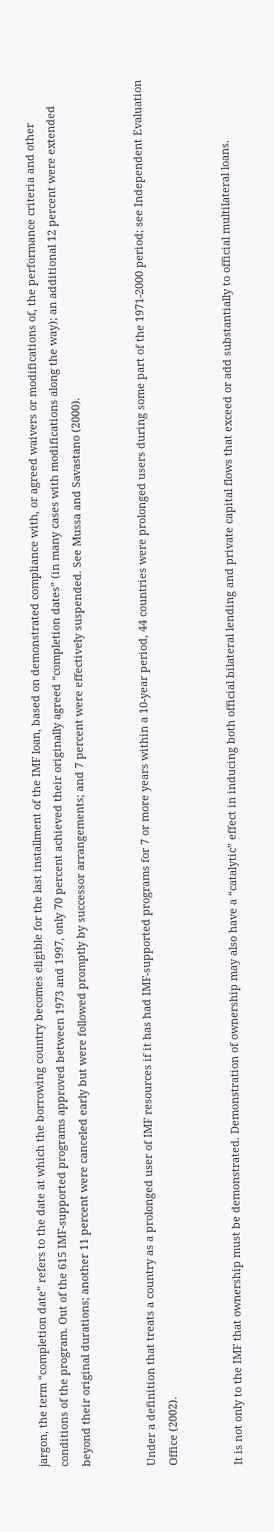jargon, the term “completion date” refers to the date at which the borrowing country becomes eligible for the last installment of the IMF loan, based on demonstrated compliance with, or agreed waivers or modifications of, the performance criteria and other conditions of the program. Out of the 615 IMF-supported programs approved between 1973 and 1997, only 70 percent achieved their originally agreed “completion dates” (in many cases with modifications along the way); an additional 12 percent were extended beyond their original durations; another 11 percent were canceled early but were followed promptly by successor arrangements; and 7 percent were effectively suspended. See Mussa and Savastano (2000).


Under a definition that treats a country as a prolonged user of IMF resources if it has had IMF-supported programs for 7 or more years within a 10-year period, 44 countries were prolonged users during some part of the 1971-2000 period; see Independent Evaluation Office (2002).


It is not only to the IMF that ownership must be demonstrated. Demonstration of ownership may also have a “catalytic” effect in inducing both official bilateral lending and private capital flows that exceed or add substantially to official multilateral loans.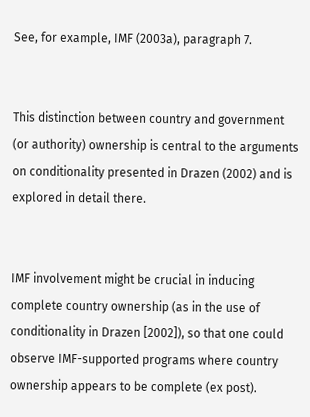See, for example, IMF (2003a), paragraph 7.


This distinction between country and government (or authority) ownership is central to the arguments on conditionality presented in Drazen (2002) and is explored in detail there.


IMF involvement might be crucial in inducing complete country ownership (as in the use of conditionality in Drazen [2002]), so that one could observe IMF-supported programs where country ownership appears to be complete (ex post).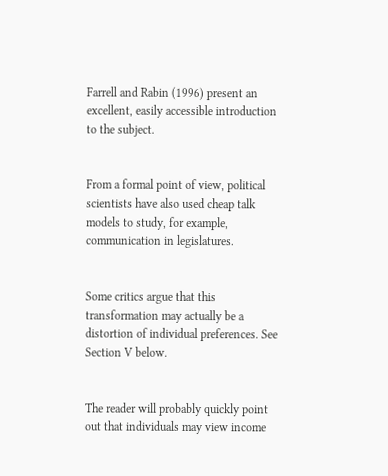Farrell and Rabin (1996) present an excellent, easily accessible introduction to the subject.


From a formal point of view, political scientists have also used cheap talk models to study, for example, communication in legislatures.


Some critics argue that this transformation may actually be a distortion of individual preferences. See Section V below.


The reader will probably quickly point out that individuals may view income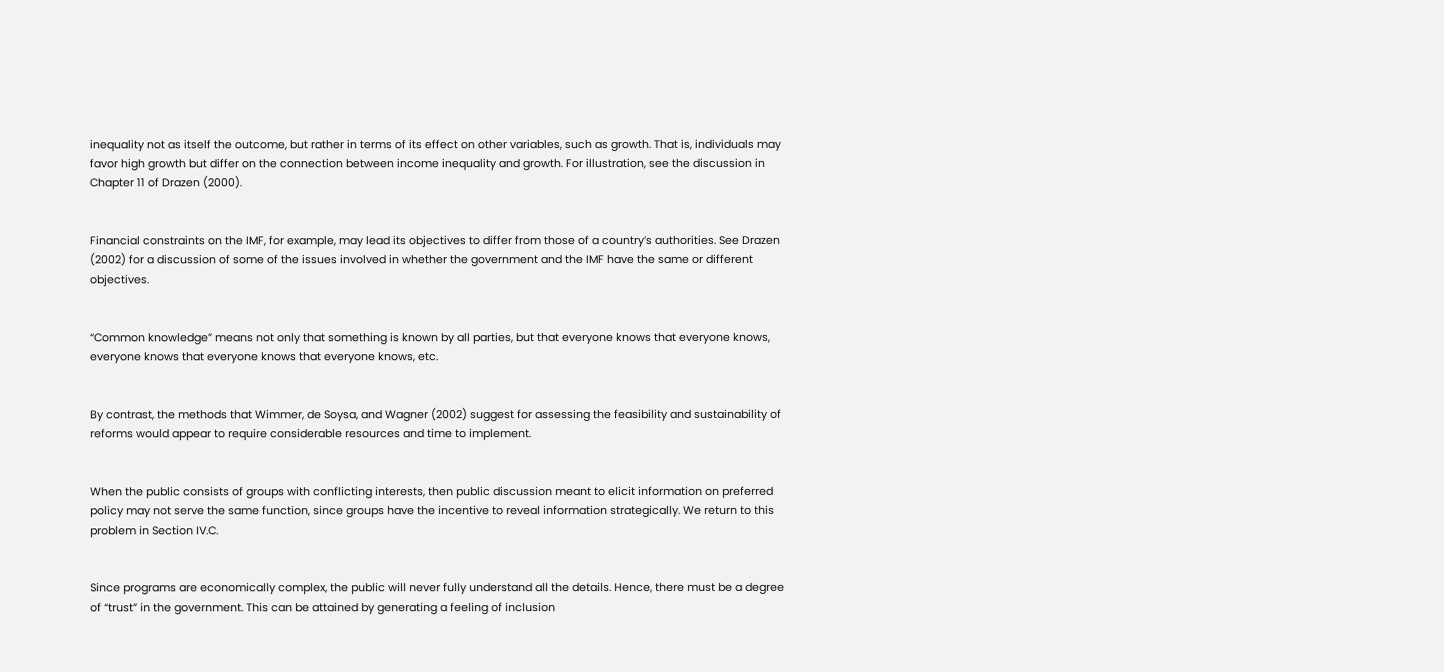inequality not as itself the outcome, but rather in terms of its effect on other variables, such as growth. That is, individuals may favor high growth but differ on the connection between income inequality and growth. For illustration, see the discussion in Chapter 11 of Drazen (2000).


Financial constraints on the IMF, for example, may lead its objectives to differ from those of a country’s authorities. See Drazen (2002) for a discussion of some of the issues involved in whether the government and the IMF have the same or different objectives.


“Common knowledge” means not only that something is known by all parties, but that everyone knows that everyone knows, everyone knows that everyone knows that everyone knows, etc.


By contrast, the methods that Wimmer, de Soysa, and Wagner (2002) suggest for assessing the feasibility and sustainability of reforms would appear to require considerable resources and time to implement.


When the public consists of groups with conflicting interests, then public discussion meant to elicit information on preferred policy may not serve the same function, since groups have the incentive to reveal information strategically. We return to this problem in Section IV.C.


Since programs are economically complex, the public will never fully understand all the details. Hence, there must be a degree of “trust” in the government. This can be attained by generating a feeling of inclusion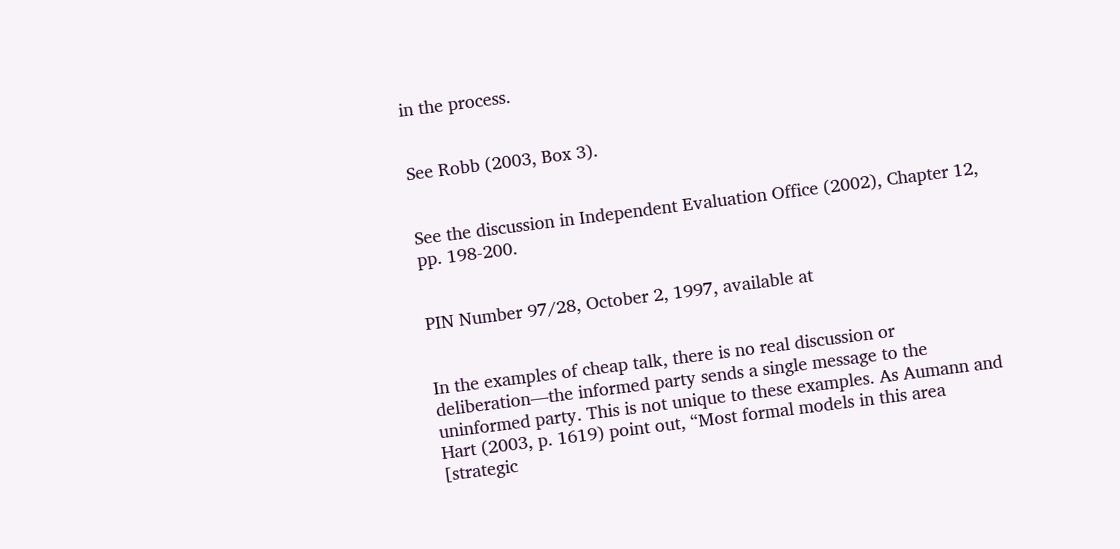in the process.


See Robb (2003, Box 3).


See the discussion in Independent Evaluation Office (2002), Chapter 12, pp. 198-200.


PIN Number 97/28, October 2, 1997, available at


In the examples of cheap talk, there is no real discussion or deliberation—the informed party sends a single message to the uninformed party. This is not unique to these examples. As Aumann and Hart (2003, p. 1619) point out, “Most formal models in this area [strategic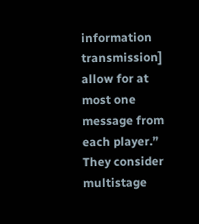information transmission] allow for at most one message from each player.” They consider multistage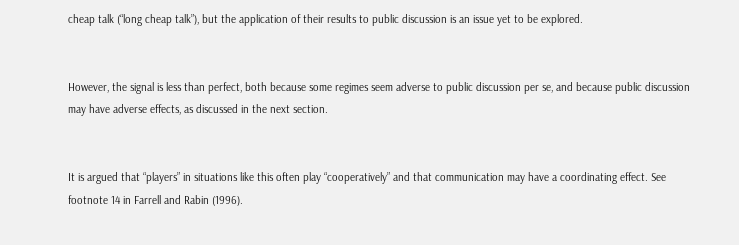cheap talk (“long cheap talk”), but the application of their results to public discussion is an issue yet to be explored.


However, the signal is less than perfect, both because some regimes seem adverse to public discussion per se, and because public discussion may have adverse effects, as discussed in the next section.


It is argued that “players” in situations like this often play “cooperatively” and that communication may have a coordinating effect. See footnote 14 in Farrell and Rabin (1996).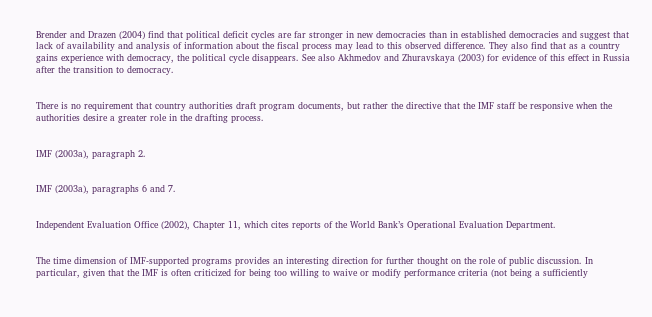Brender and Drazen (2004) find that political deficit cycles are far stronger in new democracies than in established democracies and suggest that lack of availability and analysis of information about the fiscal process may lead to this observed difference. They also find that as a country gains experience with democracy, the political cycle disappears. See also Akhmedov and Zhuravskaya (2003) for evidence of this effect in Russia after the transition to democracy.


There is no requirement that country authorities draft program documents, but rather the directive that the IMF staff be responsive when the authorities desire a greater role in the drafting process.


IMF (2003a), paragraph 2.


IMF (2003a), paragraphs 6 and 7.


Independent Evaluation Office (2002), Chapter 11, which cites reports of the World Bank’s Operational Evaluation Department.


The time dimension of IMF-supported programs provides an interesting direction for further thought on the role of public discussion. In particular, given that the IMF is often criticized for being too willing to waive or modify performance criteria (not being a sufficiently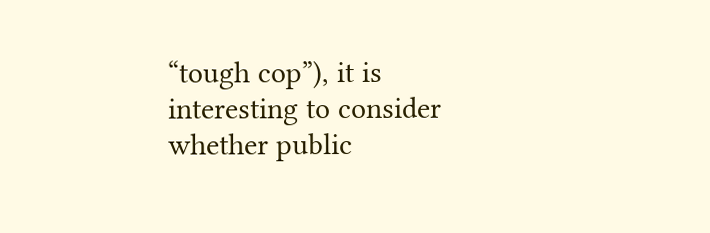“tough cop”), it is interesting to consider whether public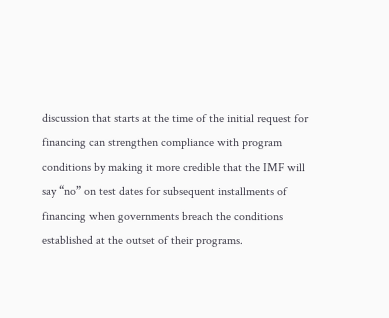discussion that starts at the time of the initial request for financing can strengthen compliance with program conditions by making it more credible that the IMF will say “no” on test dates for subsequent installments of financing when governments breach the conditions established at the outset of their programs.